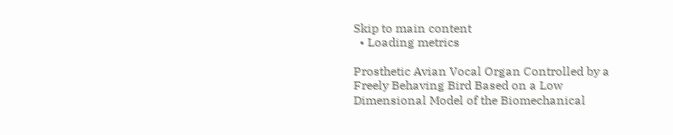Skip to main content
  • Loading metrics

Prosthetic Avian Vocal Organ Controlled by a Freely Behaving Bird Based on a Low Dimensional Model of the Biomechanical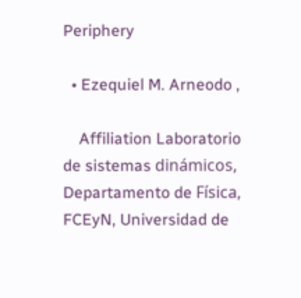Periphery

  • Ezequiel M. Arneodo ,

    Affiliation Laboratorio de sistemas dinámicos, Departamento de Física, FCEyN, Universidad de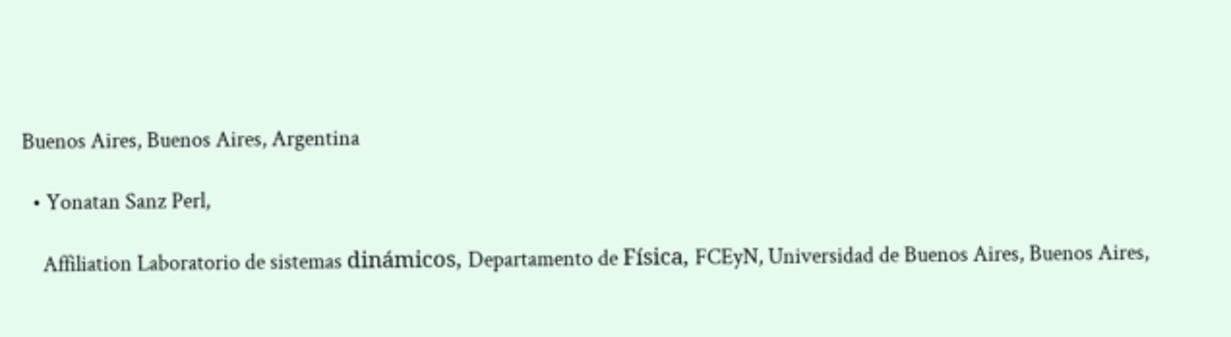Buenos Aires, Buenos Aires, Argentina

  • Yonatan Sanz Perl,

    Affiliation Laboratorio de sistemas dinámicos, Departamento de Física, FCEyN, Universidad de Buenos Aires, Buenos Aires,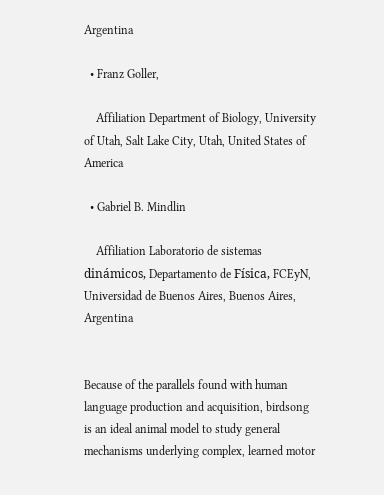Argentina

  • Franz Goller,

    Affiliation Department of Biology, University of Utah, Salt Lake City, Utah, United States of America

  • Gabriel B. Mindlin

    Affiliation Laboratorio de sistemas dinámicos, Departamento de Física, FCEyN, Universidad de Buenos Aires, Buenos Aires, Argentina


Because of the parallels found with human language production and acquisition, birdsong is an ideal animal model to study general mechanisms underlying complex, learned motor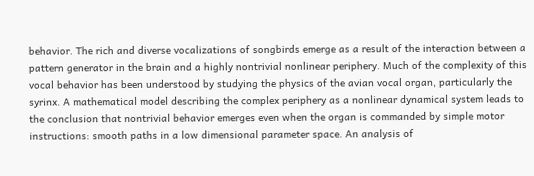behavior. The rich and diverse vocalizations of songbirds emerge as a result of the interaction between a pattern generator in the brain and a highly nontrivial nonlinear periphery. Much of the complexity of this vocal behavior has been understood by studying the physics of the avian vocal organ, particularly the syrinx. A mathematical model describing the complex periphery as a nonlinear dynamical system leads to the conclusion that nontrivial behavior emerges even when the organ is commanded by simple motor instructions: smooth paths in a low dimensional parameter space. An analysis of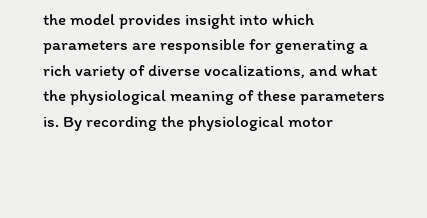the model provides insight into which parameters are responsible for generating a rich variety of diverse vocalizations, and what the physiological meaning of these parameters is. By recording the physiological motor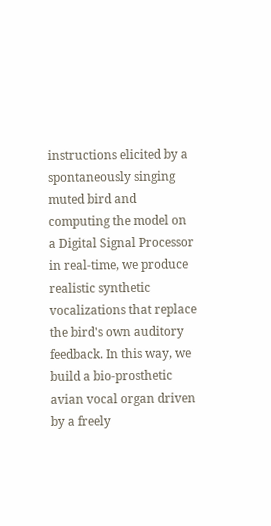instructions elicited by a spontaneously singing muted bird and computing the model on a Digital Signal Processor in real-time, we produce realistic synthetic vocalizations that replace the bird's own auditory feedback. In this way, we build a bio-prosthetic avian vocal organ driven by a freely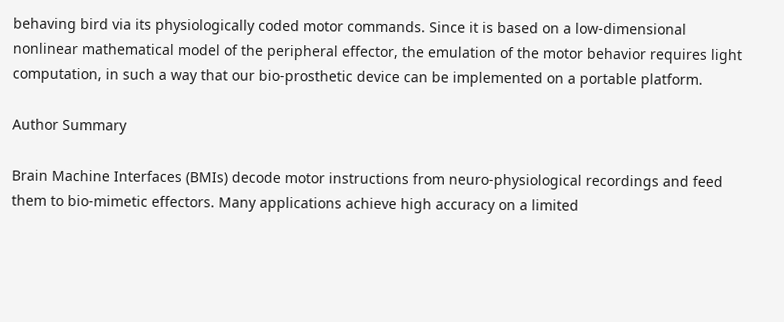behaving bird via its physiologically coded motor commands. Since it is based on a low-dimensional nonlinear mathematical model of the peripheral effector, the emulation of the motor behavior requires light computation, in such a way that our bio-prosthetic device can be implemented on a portable platform.

Author Summary

Brain Machine Interfaces (BMIs) decode motor instructions from neuro-physiological recordings and feed them to bio-mimetic effectors. Many applications achieve high accuracy on a limited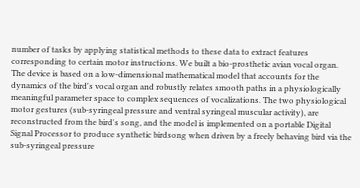number of tasks by applying statistical methods to these data to extract features corresponding to certain motor instructions. We built a bio-prosthetic avian vocal organ. The device is based on a low-dimensional mathematical model that accounts for the dynamics of the bird's vocal organ and robustly relates smooth paths in a physiologically meaningful parameter space to complex sequences of vocalizations. The two physiological motor gestures (sub-syringeal pressure and ventral syringeal muscular activity), are reconstructed from the bird's song, and the model is implemented on a portable Digital Signal Processor to produce synthetic birdsong when driven by a freely behaving bird via the sub-syringeal pressure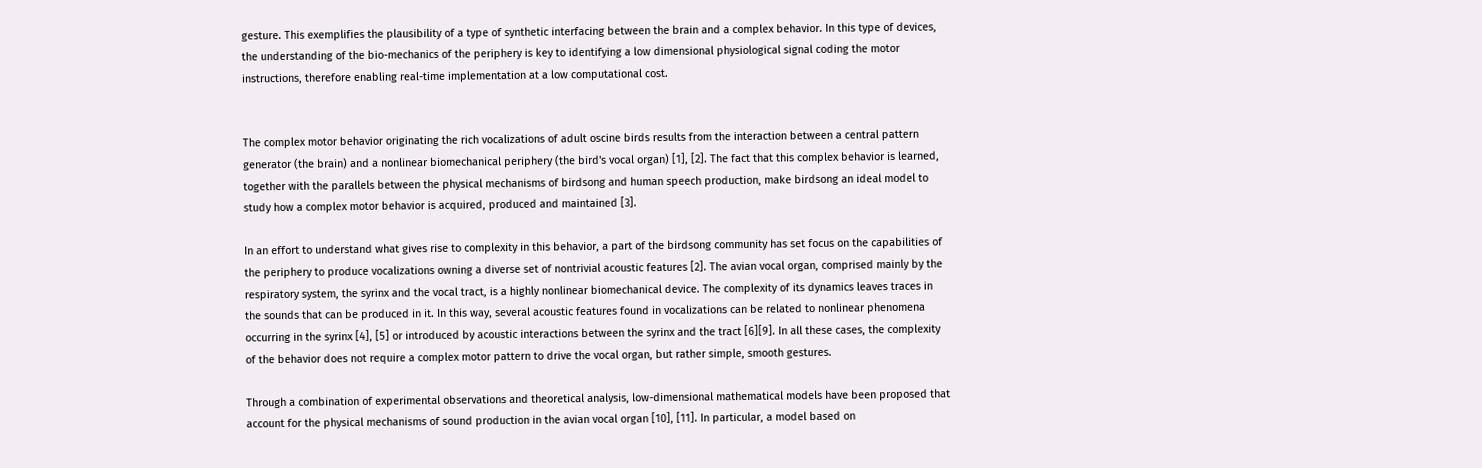gesture. This exemplifies the plausibility of a type of synthetic interfacing between the brain and a complex behavior. In this type of devices, the understanding of the bio-mechanics of the periphery is key to identifying a low dimensional physiological signal coding the motor instructions, therefore enabling real-time implementation at a low computational cost.


The complex motor behavior originating the rich vocalizations of adult oscine birds results from the interaction between a central pattern generator (the brain) and a nonlinear biomechanical periphery (the bird's vocal organ) [1], [2]. The fact that this complex behavior is learned, together with the parallels between the physical mechanisms of birdsong and human speech production, make birdsong an ideal model to study how a complex motor behavior is acquired, produced and maintained [3].

In an effort to understand what gives rise to complexity in this behavior, a part of the birdsong community has set focus on the capabilities of the periphery to produce vocalizations owning a diverse set of nontrivial acoustic features [2]. The avian vocal organ, comprised mainly by the respiratory system, the syrinx and the vocal tract, is a highly nonlinear biomechanical device. The complexity of its dynamics leaves traces in the sounds that can be produced in it. In this way, several acoustic features found in vocalizations can be related to nonlinear phenomena occurring in the syrinx [4], [5] or introduced by acoustic interactions between the syrinx and the tract [6][9]. In all these cases, the complexity of the behavior does not require a complex motor pattern to drive the vocal organ, but rather simple, smooth gestures.

Through a combination of experimental observations and theoretical analysis, low-dimensional mathematical models have been proposed that account for the physical mechanisms of sound production in the avian vocal organ [10], [11]. In particular, a model based on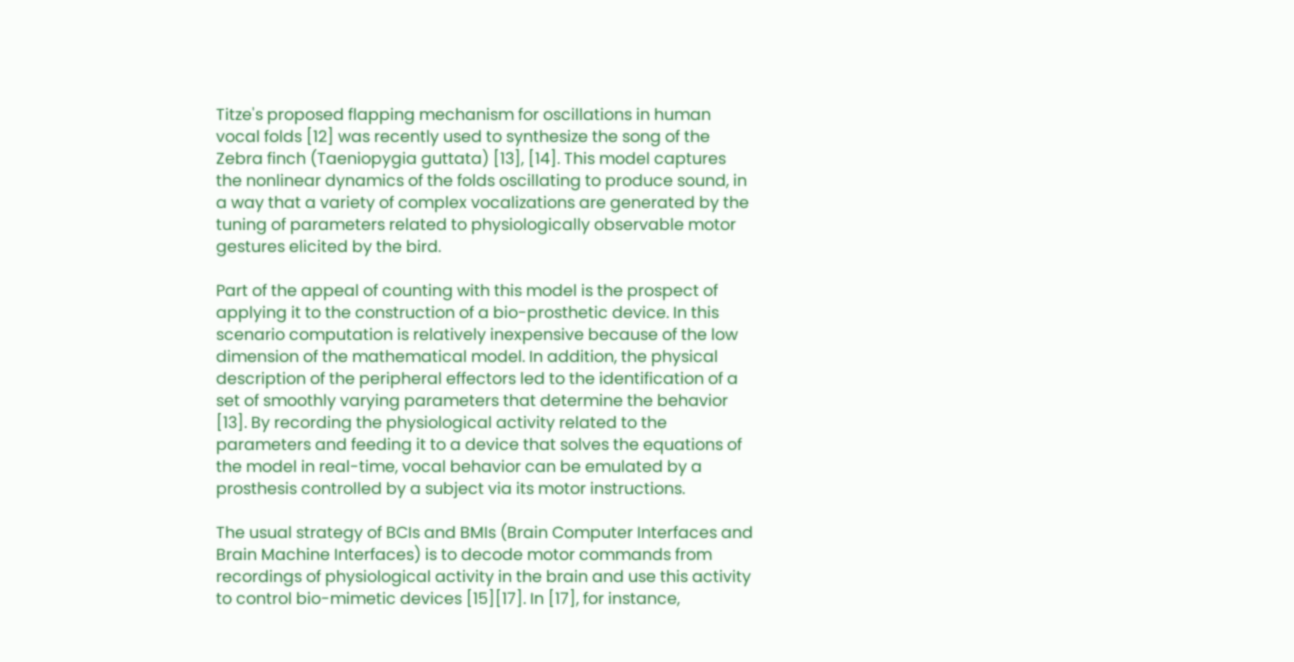Titze's proposed flapping mechanism for oscillations in human vocal folds [12] was recently used to synthesize the song of the Zebra finch (Taeniopygia guttata) [13], [14]. This model captures the nonlinear dynamics of the folds oscillating to produce sound, in a way that a variety of complex vocalizations are generated by the tuning of parameters related to physiologically observable motor gestures elicited by the bird.

Part of the appeal of counting with this model is the prospect of applying it to the construction of a bio-prosthetic device. In this scenario computation is relatively inexpensive because of the low dimension of the mathematical model. In addition, the physical description of the peripheral effectors led to the identification of a set of smoothly varying parameters that determine the behavior [13]. By recording the physiological activity related to the parameters and feeding it to a device that solves the equations of the model in real-time, vocal behavior can be emulated by a prosthesis controlled by a subject via its motor instructions.

The usual strategy of BCIs and BMIs (Brain Computer Interfaces and Brain Machine Interfaces) is to decode motor commands from recordings of physiological activity in the brain and use this activity to control bio-mimetic devices [15][17]. In [17], for instance,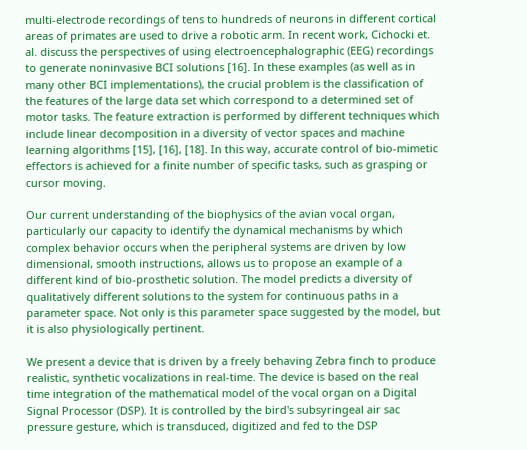multi-electrode recordings of tens to hundreds of neurons in different cortical areas of primates are used to drive a robotic arm. In recent work, Cichocki et. al. discuss the perspectives of using electroencephalographic (EEG) recordings to generate noninvasive BCI solutions [16]. In these examples (as well as in many other BCI implementations), the crucial problem is the classification of the features of the large data set which correspond to a determined set of motor tasks. The feature extraction is performed by different techniques which include linear decomposition in a diversity of vector spaces and machine learning algorithms [15], [16], [18]. In this way, accurate control of bio-mimetic effectors is achieved for a finite number of specific tasks, such as grasping or cursor moving.

Our current understanding of the biophysics of the avian vocal organ, particularly our capacity to identify the dynamical mechanisms by which complex behavior occurs when the peripheral systems are driven by low dimensional, smooth instructions, allows us to propose an example of a different kind of bio-prosthetic solution. The model predicts a diversity of qualitatively different solutions to the system for continuous paths in a parameter space. Not only is this parameter space suggested by the model, but it is also physiologically pertinent.

We present a device that is driven by a freely behaving Zebra finch to produce realistic, synthetic vocalizations in real-time. The device is based on the real time integration of the mathematical model of the vocal organ on a Digital Signal Processor (DSP). It is controlled by the bird's subsyringeal air sac pressure gesture, which is transduced, digitized and fed to the DSP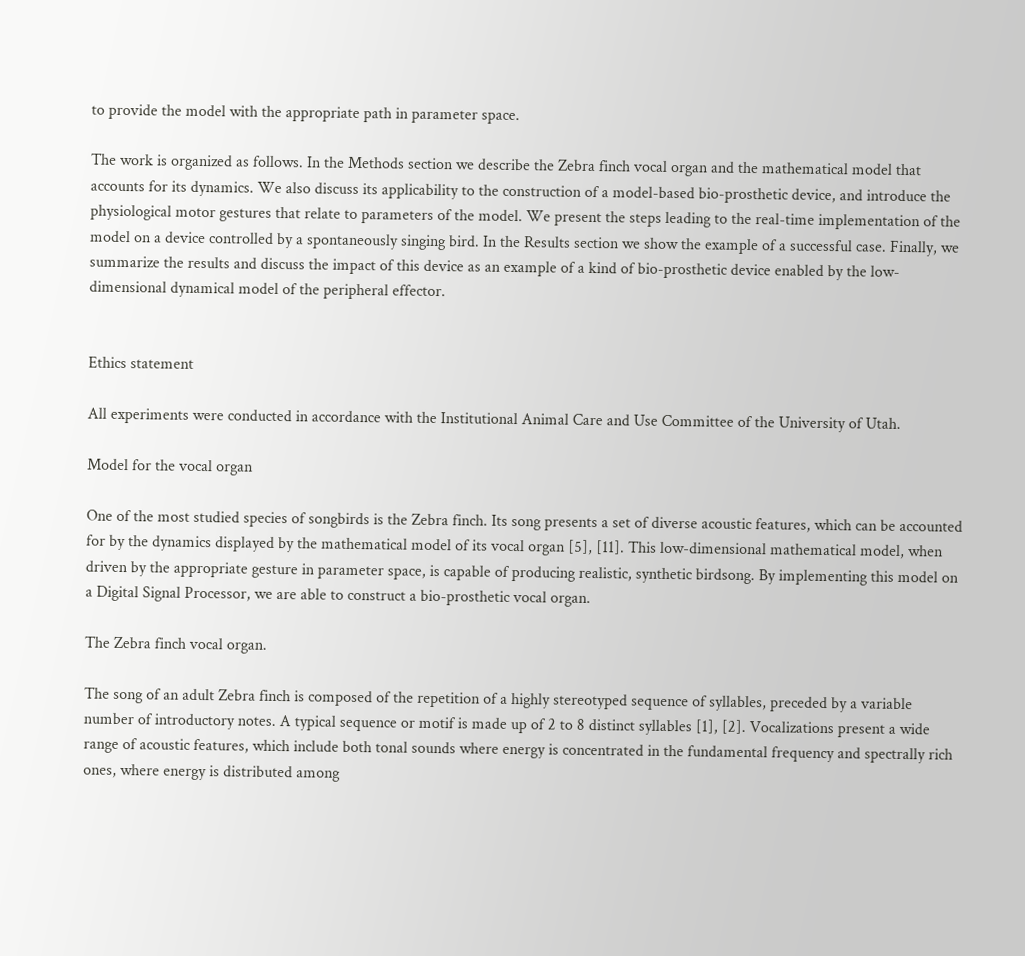to provide the model with the appropriate path in parameter space.

The work is organized as follows. In the Methods section we describe the Zebra finch vocal organ and the mathematical model that accounts for its dynamics. We also discuss its applicability to the construction of a model-based bio-prosthetic device, and introduce the physiological motor gestures that relate to parameters of the model. We present the steps leading to the real-time implementation of the model on a device controlled by a spontaneously singing bird. In the Results section we show the example of a successful case. Finally, we summarize the results and discuss the impact of this device as an example of a kind of bio-prosthetic device enabled by the low-dimensional dynamical model of the peripheral effector.


Ethics statement

All experiments were conducted in accordance with the Institutional Animal Care and Use Committee of the University of Utah.

Model for the vocal organ

One of the most studied species of songbirds is the Zebra finch. Its song presents a set of diverse acoustic features, which can be accounted for by the dynamics displayed by the mathematical model of its vocal organ [5], [11]. This low-dimensional mathematical model, when driven by the appropriate gesture in parameter space, is capable of producing realistic, synthetic birdsong. By implementing this model on a Digital Signal Processor, we are able to construct a bio-prosthetic vocal organ.

The Zebra finch vocal organ.

The song of an adult Zebra finch is composed of the repetition of a highly stereotyped sequence of syllables, preceded by a variable number of introductory notes. A typical sequence or motif is made up of 2 to 8 distinct syllables [1], [2]. Vocalizations present a wide range of acoustic features, which include both tonal sounds where energy is concentrated in the fundamental frequency and spectrally rich ones, where energy is distributed among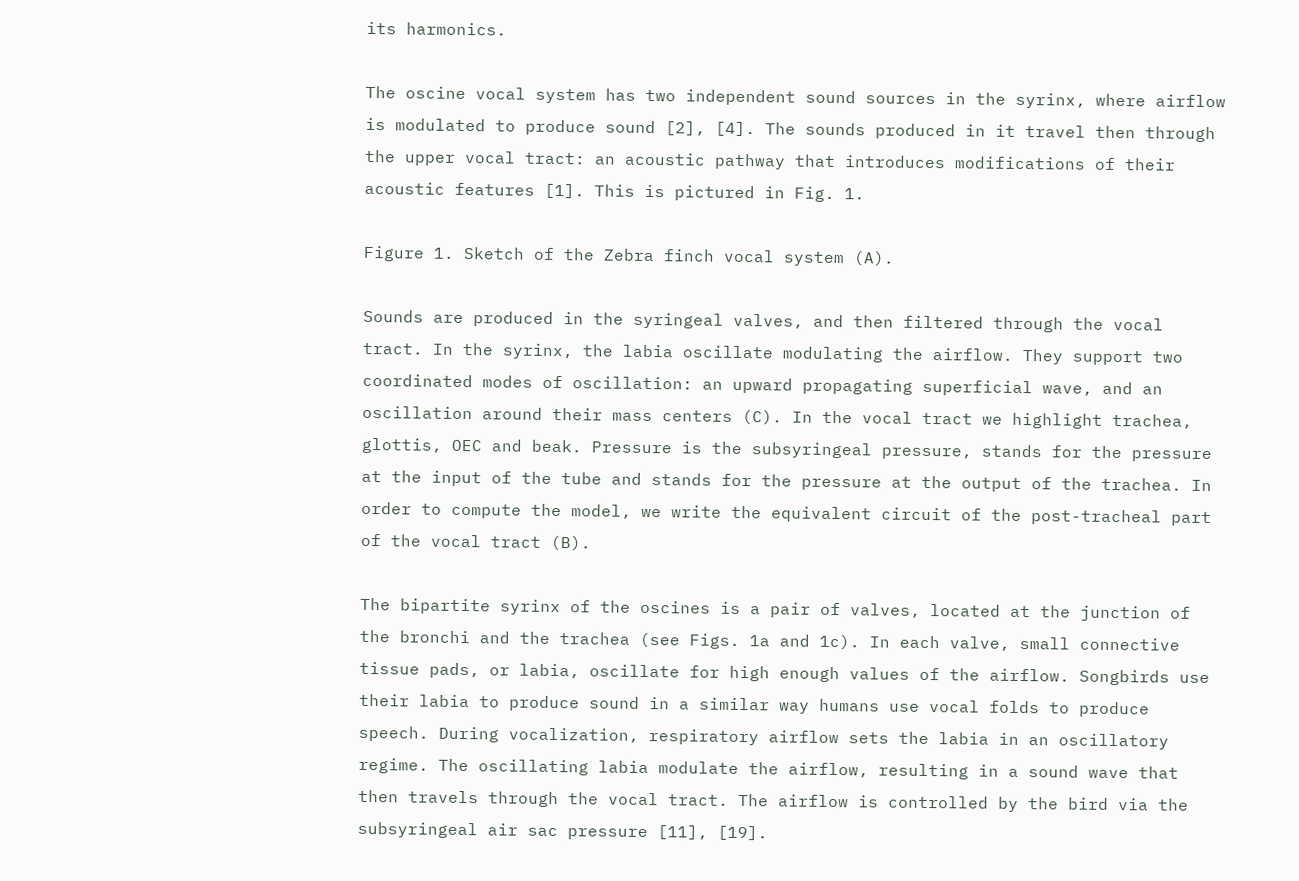its harmonics.

The oscine vocal system has two independent sound sources in the syrinx, where airflow is modulated to produce sound [2], [4]. The sounds produced in it travel then through the upper vocal tract: an acoustic pathway that introduces modifications of their acoustic features [1]. This is pictured in Fig. 1.

Figure 1. Sketch of the Zebra finch vocal system (A).

Sounds are produced in the syringeal valves, and then filtered through the vocal tract. In the syrinx, the labia oscillate modulating the airflow. They support two coordinated modes of oscillation: an upward propagating superficial wave, and an oscillation around their mass centers (C). In the vocal tract we highlight trachea, glottis, OEC and beak. Pressure is the subsyringeal pressure, stands for the pressure at the input of the tube and stands for the pressure at the output of the trachea. In order to compute the model, we write the equivalent circuit of the post-tracheal part of the vocal tract (B).

The bipartite syrinx of the oscines is a pair of valves, located at the junction of the bronchi and the trachea (see Figs. 1a and 1c). In each valve, small connective tissue pads, or labia, oscillate for high enough values of the airflow. Songbirds use their labia to produce sound in a similar way humans use vocal folds to produce speech. During vocalization, respiratory airflow sets the labia in an oscillatory regime. The oscillating labia modulate the airflow, resulting in a sound wave that then travels through the vocal tract. The airflow is controlled by the bird via the subsyringeal air sac pressure [11], [19].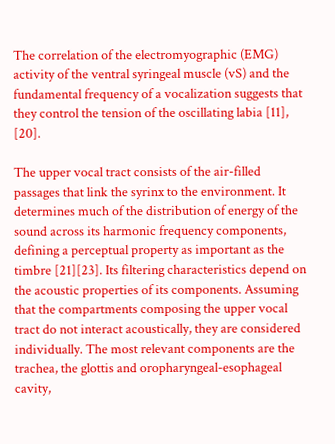The correlation of the electromyographic (EMG) activity of the ventral syringeal muscle (vS) and the fundamental frequency of a vocalization suggests that they control the tension of the oscillating labia [11], [20].

The upper vocal tract consists of the air-filled passages that link the syrinx to the environment. It determines much of the distribution of energy of the sound across its harmonic frequency components, defining a perceptual property as important as the timbre [21][23]. Its filtering characteristics depend on the acoustic properties of its components. Assuming that the compartments composing the upper vocal tract do not interact acoustically, they are considered individually. The most relevant components are the trachea, the glottis and oropharyngeal-esophageal cavity,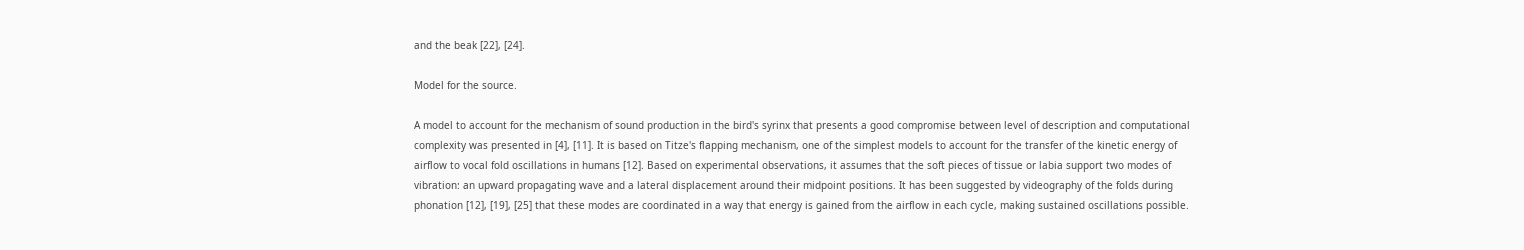and the beak [22], [24].

Model for the source.

A model to account for the mechanism of sound production in the bird's syrinx that presents a good compromise between level of description and computational complexity was presented in [4], [11]. It is based on Titze's flapping mechanism, one of the simplest models to account for the transfer of the kinetic energy of airflow to vocal fold oscillations in humans [12]. Based on experimental observations, it assumes that the soft pieces of tissue or labia support two modes of vibration: an upward propagating wave and a lateral displacement around their midpoint positions. It has been suggested by videography of the folds during phonation [12], [19], [25] that these modes are coordinated in a way that energy is gained from the airflow in each cycle, making sustained oscillations possible.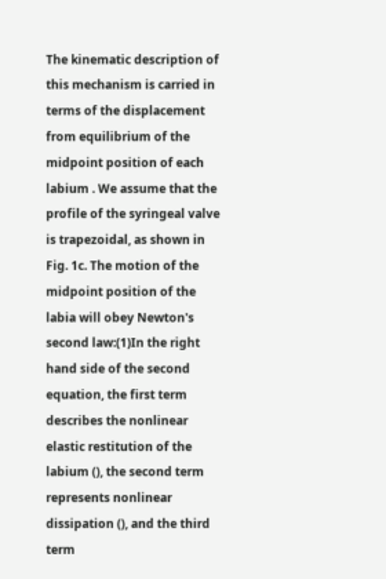The kinematic description of this mechanism is carried in terms of the displacement from equilibrium of the midpoint position of each labium . We assume that the profile of the syringeal valve is trapezoidal, as shown in Fig. 1c. The motion of the midpoint position of the labia will obey Newton's second law:(1)In the right hand side of the second equation, the first term describes the nonlinear elastic restitution of the labium (), the second term represents nonlinear dissipation (), and the third term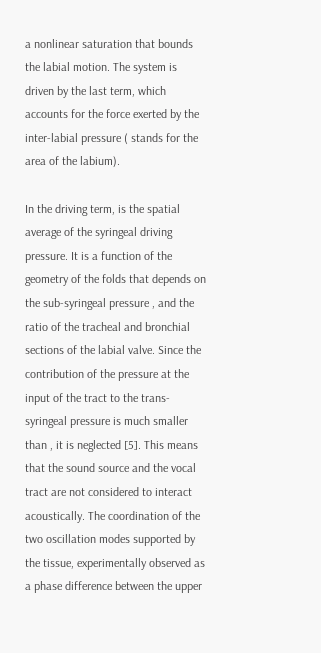a nonlinear saturation that bounds the labial motion. The system is driven by the last term, which accounts for the force exerted by the inter-labial pressure ( stands for the area of the labium).

In the driving term, is the spatial average of the syringeal driving pressure. It is a function of the geometry of the folds that depends on the sub-syringeal pressure , and the ratio of the tracheal and bronchial sections of the labial valve. Since the contribution of the pressure at the input of the tract to the trans-syringeal pressure is much smaller than , it is neglected [5]. This means that the sound source and the vocal tract are not considered to interact acoustically. The coordination of the two oscillation modes supported by the tissue, experimentally observed as a phase difference between the upper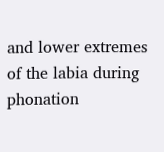and lower extremes of the labia during phonation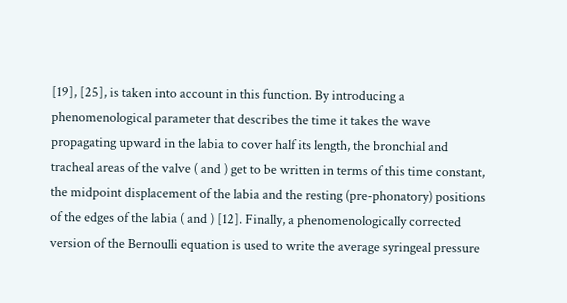[19], [25], is taken into account in this function. By introducing a phenomenological parameter that describes the time it takes the wave propagating upward in the labia to cover half its length, the bronchial and tracheal areas of the valve ( and ) get to be written in terms of this time constant, the midpoint displacement of the labia and the resting (pre-phonatory) positions of the edges of the labia ( and ) [12]. Finally, a phenomenologically corrected version of the Bernoulli equation is used to write the average syringeal pressure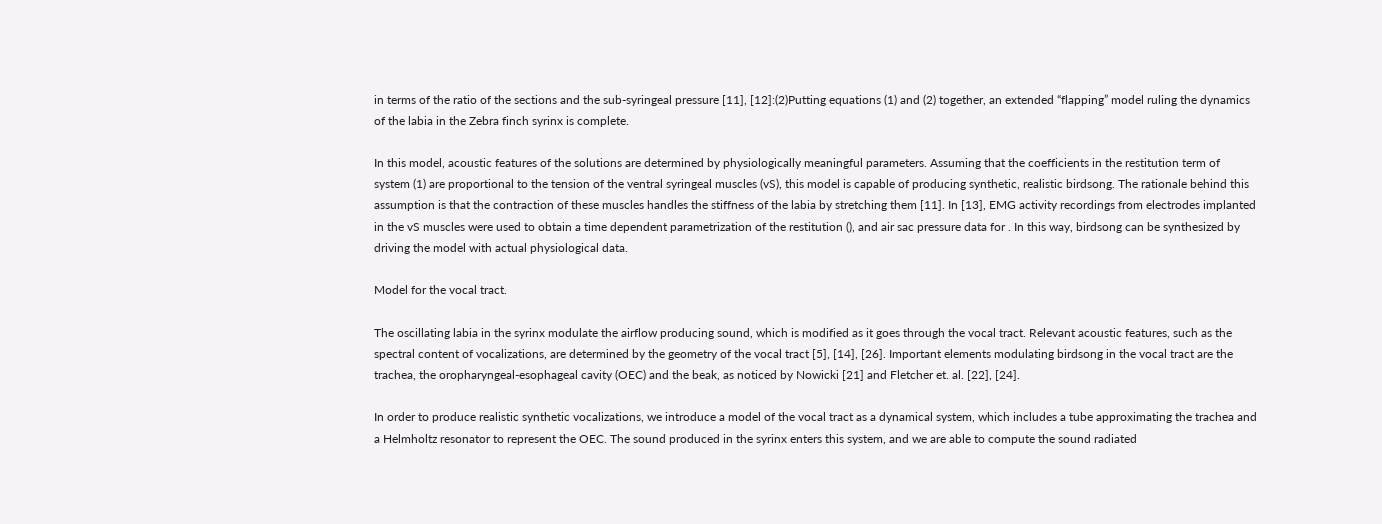in terms of the ratio of the sections and the sub-syringeal pressure [11], [12]:(2)Putting equations (1) and (2) together, an extended “flapping” model ruling the dynamics of the labia in the Zebra finch syrinx is complete.

In this model, acoustic features of the solutions are determined by physiologically meaningful parameters. Assuming that the coefficients in the restitution term of system (1) are proportional to the tension of the ventral syringeal muscles (vS), this model is capable of producing synthetic, realistic birdsong. The rationale behind this assumption is that the contraction of these muscles handles the stiffness of the labia by stretching them [11]. In [13], EMG activity recordings from electrodes implanted in the vS muscles were used to obtain a time dependent parametrization of the restitution (), and air sac pressure data for . In this way, birdsong can be synthesized by driving the model with actual physiological data.

Model for the vocal tract.

The oscillating labia in the syrinx modulate the airflow producing sound, which is modified as it goes through the vocal tract. Relevant acoustic features, such as the spectral content of vocalizations, are determined by the geometry of the vocal tract [5], [14], [26]. Important elements modulating birdsong in the vocal tract are the trachea, the oropharyngeal-esophageal cavity (OEC) and the beak, as noticed by Nowicki [21] and Fletcher et. al. [22], [24].

In order to produce realistic synthetic vocalizations, we introduce a model of the vocal tract as a dynamical system, which includes a tube approximating the trachea and a Helmholtz resonator to represent the OEC. The sound produced in the syrinx enters this system, and we are able to compute the sound radiated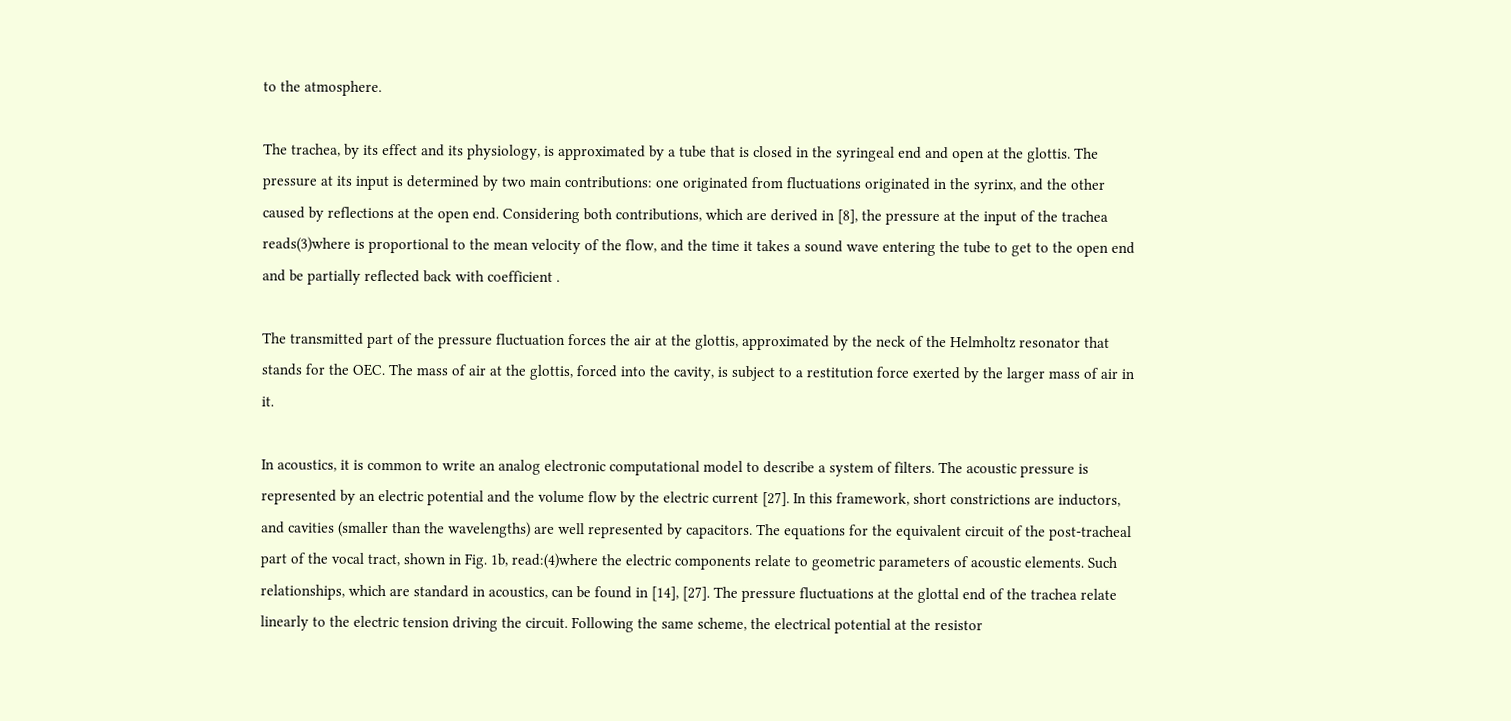to the atmosphere.

The trachea, by its effect and its physiology, is approximated by a tube that is closed in the syringeal end and open at the glottis. The pressure at its input is determined by two main contributions: one originated from fluctuations originated in the syrinx, and the other caused by reflections at the open end. Considering both contributions, which are derived in [8], the pressure at the input of the trachea reads(3)where is proportional to the mean velocity of the flow, and the time it takes a sound wave entering the tube to get to the open end and be partially reflected back with coefficient .

The transmitted part of the pressure fluctuation forces the air at the glottis, approximated by the neck of the Helmholtz resonator that stands for the OEC. The mass of air at the glottis, forced into the cavity, is subject to a restitution force exerted by the larger mass of air in it.

In acoustics, it is common to write an analog electronic computational model to describe a system of filters. The acoustic pressure is represented by an electric potential and the volume flow by the electric current [27]. In this framework, short constrictions are inductors, and cavities (smaller than the wavelengths) are well represented by capacitors. The equations for the equivalent circuit of the post-tracheal part of the vocal tract, shown in Fig. 1b, read:(4)where the electric components relate to geometric parameters of acoustic elements. Such relationships, which are standard in acoustics, can be found in [14], [27]. The pressure fluctuations at the glottal end of the trachea relate linearly to the electric tension driving the circuit. Following the same scheme, the electrical potential at the resistor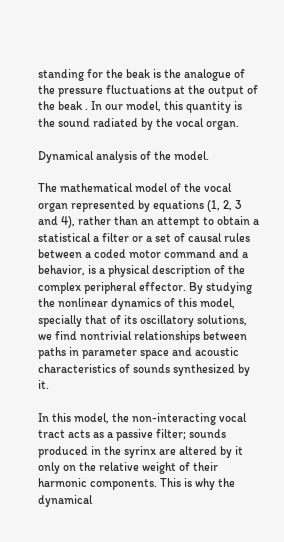standing for the beak is the analogue of the pressure fluctuations at the output of the beak . In our model, this quantity is the sound radiated by the vocal organ.

Dynamical analysis of the model.

The mathematical model of the vocal organ represented by equations (1, 2, 3 and 4), rather than an attempt to obtain a statistical a filter or a set of causal rules between a coded motor command and a behavior, is a physical description of the complex peripheral effector. By studying the nonlinear dynamics of this model, specially that of its oscillatory solutions, we find nontrivial relationships between paths in parameter space and acoustic characteristics of sounds synthesized by it.

In this model, the non-interacting vocal tract acts as a passive filter; sounds produced in the syrinx are altered by it only on the relative weight of their harmonic components. This is why the dynamical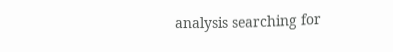analysis searching for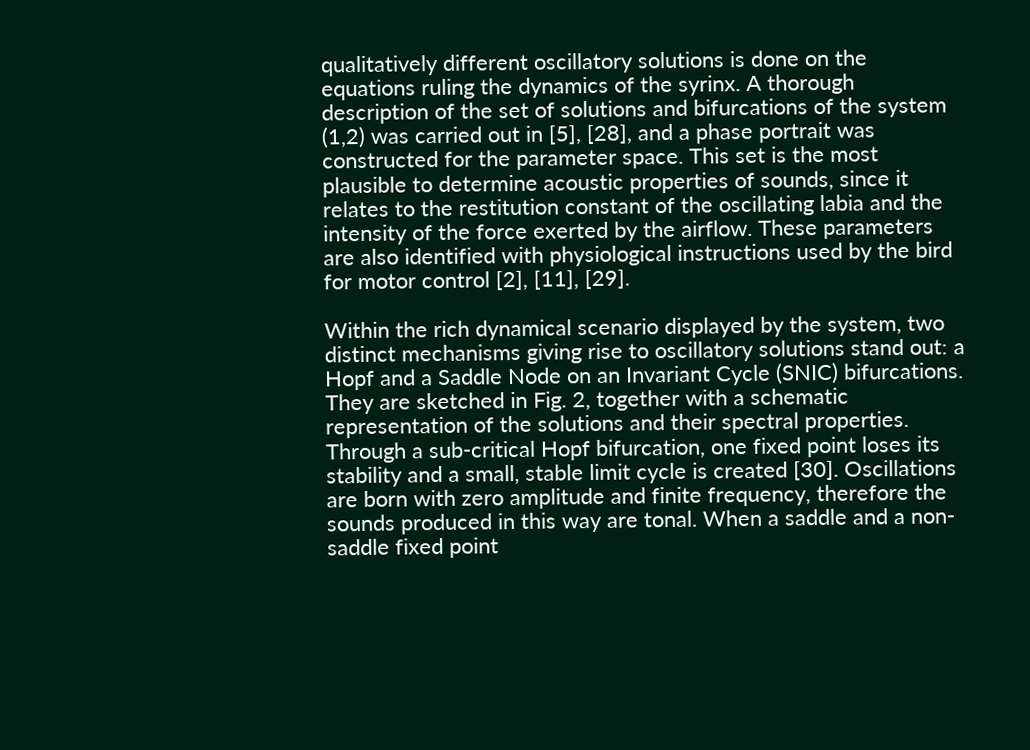qualitatively different oscillatory solutions is done on the equations ruling the dynamics of the syrinx. A thorough description of the set of solutions and bifurcations of the system (1,2) was carried out in [5], [28], and a phase portrait was constructed for the parameter space. This set is the most plausible to determine acoustic properties of sounds, since it relates to the restitution constant of the oscillating labia and the intensity of the force exerted by the airflow. These parameters are also identified with physiological instructions used by the bird for motor control [2], [11], [29].

Within the rich dynamical scenario displayed by the system, two distinct mechanisms giving rise to oscillatory solutions stand out: a Hopf and a Saddle Node on an Invariant Cycle (SNIC) bifurcations. They are sketched in Fig. 2, together with a schematic representation of the solutions and their spectral properties. Through a sub-critical Hopf bifurcation, one fixed point loses its stability and a small, stable limit cycle is created [30]. Oscillations are born with zero amplitude and finite frequency, therefore the sounds produced in this way are tonal. When a saddle and a non-saddle fixed point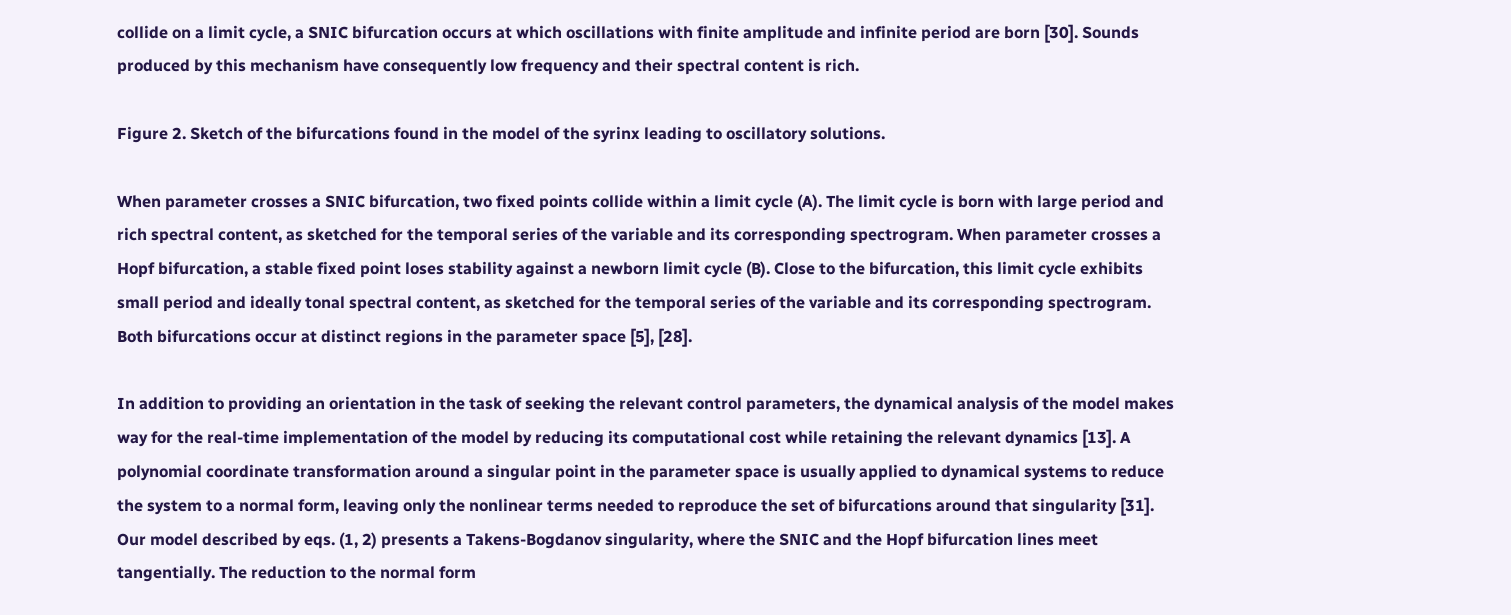collide on a limit cycle, a SNIC bifurcation occurs at which oscillations with finite amplitude and infinite period are born [30]. Sounds produced by this mechanism have consequently low frequency and their spectral content is rich.

Figure 2. Sketch of the bifurcations found in the model of the syrinx leading to oscillatory solutions.

When parameter crosses a SNIC bifurcation, two fixed points collide within a limit cycle (A). The limit cycle is born with large period and rich spectral content, as sketched for the temporal series of the variable and its corresponding spectrogram. When parameter crosses a Hopf bifurcation, a stable fixed point loses stability against a newborn limit cycle (B). Close to the bifurcation, this limit cycle exhibits small period and ideally tonal spectral content, as sketched for the temporal series of the variable and its corresponding spectrogram. Both bifurcations occur at distinct regions in the parameter space [5], [28].

In addition to providing an orientation in the task of seeking the relevant control parameters, the dynamical analysis of the model makes way for the real-time implementation of the model by reducing its computational cost while retaining the relevant dynamics [13]. A polynomial coordinate transformation around a singular point in the parameter space is usually applied to dynamical systems to reduce the system to a normal form, leaving only the nonlinear terms needed to reproduce the set of bifurcations around that singularity [31]. Our model described by eqs. (1, 2) presents a Takens-Bogdanov singularity, where the SNIC and the Hopf bifurcation lines meet tangentially. The reduction to the normal form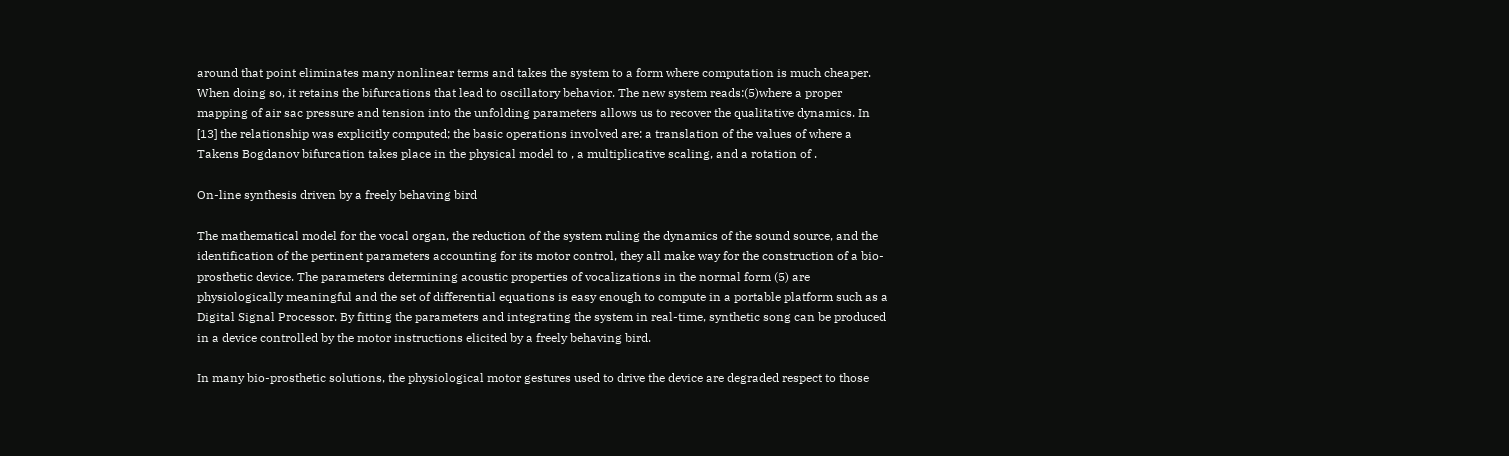around that point eliminates many nonlinear terms and takes the system to a form where computation is much cheaper. When doing so, it retains the bifurcations that lead to oscillatory behavior. The new system reads:(5)where a proper mapping of air sac pressure and tension into the unfolding parameters allows us to recover the qualitative dynamics. In [13] the relationship was explicitly computed; the basic operations involved are: a translation of the values of where a Takens Bogdanov bifurcation takes place in the physical model to , a multiplicative scaling, and a rotation of .

On-line synthesis driven by a freely behaving bird

The mathematical model for the vocal organ, the reduction of the system ruling the dynamics of the sound source, and the identification of the pertinent parameters accounting for its motor control, they all make way for the construction of a bio-prosthetic device. The parameters determining acoustic properties of vocalizations in the normal form (5) are physiologically meaningful and the set of differential equations is easy enough to compute in a portable platform such as a Digital Signal Processor. By fitting the parameters and integrating the system in real-time, synthetic song can be produced in a device controlled by the motor instructions elicited by a freely behaving bird.

In many bio-prosthetic solutions, the physiological motor gestures used to drive the device are degraded respect to those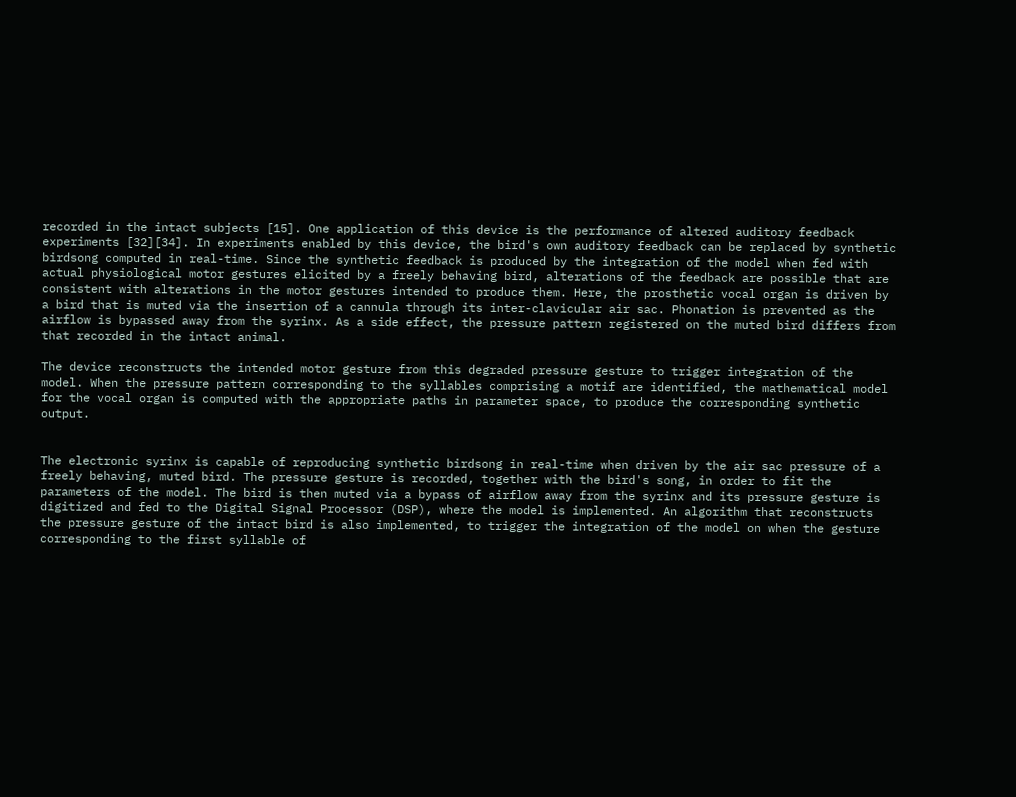recorded in the intact subjects [15]. One application of this device is the performance of altered auditory feedback experiments [32][34]. In experiments enabled by this device, the bird's own auditory feedback can be replaced by synthetic birdsong computed in real-time. Since the synthetic feedback is produced by the integration of the model when fed with actual physiological motor gestures elicited by a freely behaving bird, alterations of the feedback are possible that are consistent with alterations in the motor gestures intended to produce them. Here, the prosthetic vocal organ is driven by a bird that is muted via the insertion of a cannula through its inter-clavicular air sac. Phonation is prevented as the airflow is bypassed away from the syrinx. As a side effect, the pressure pattern registered on the muted bird differs from that recorded in the intact animal.

The device reconstructs the intended motor gesture from this degraded pressure gesture to trigger integration of the model. When the pressure pattern corresponding to the syllables comprising a motif are identified, the mathematical model for the vocal organ is computed with the appropriate paths in parameter space, to produce the corresponding synthetic output.


The electronic syrinx is capable of reproducing synthetic birdsong in real-time when driven by the air sac pressure of a freely behaving, muted bird. The pressure gesture is recorded, together with the bird's song, in order to fit the parameters of the model. The bird is then muted via a bypass of airflow away from the syrinx and its pressure gesture is digitized and fed to the Digital Signal Processor (DSP), where the model is implemented. An algorithm that reconstructs the pressure gesture of the intact bird is also implemented, to trigger the integration of the model on when the gesture corresponding to the first syllable of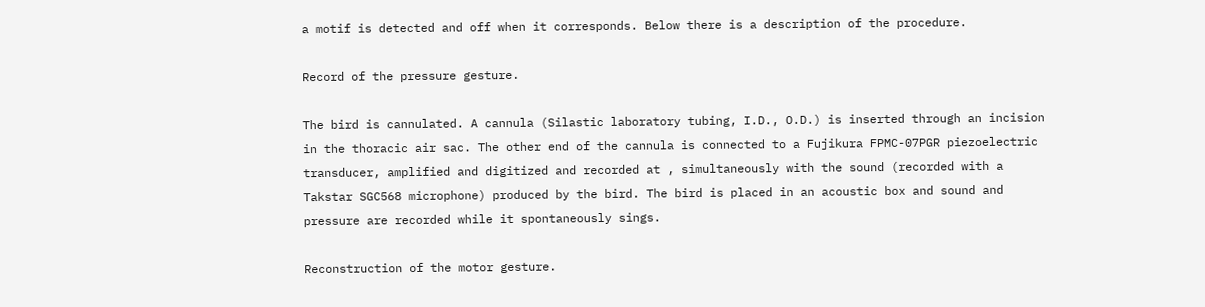a motif is detected and off when it corresponds. Below there is a description of the procedure.

Record of the pressure gesture.

The bird is cannulated. A cannula (Silastic laboratory tubing, I.D., O.D.) is inserted through an incision in the thoracic air sac. The other end of the cannula is connected to a Fujikura FPMC-07PGR piezoelectric transducer, amplified and digitized and recorded at , simultaneously with the sound (recorded with a Takstar SGC568 microphone) produced by the bird. The bird is placed in an acoustic box and sound and pressure are recorded while it spontaneously sings.

Reconstruction of the motor gesture.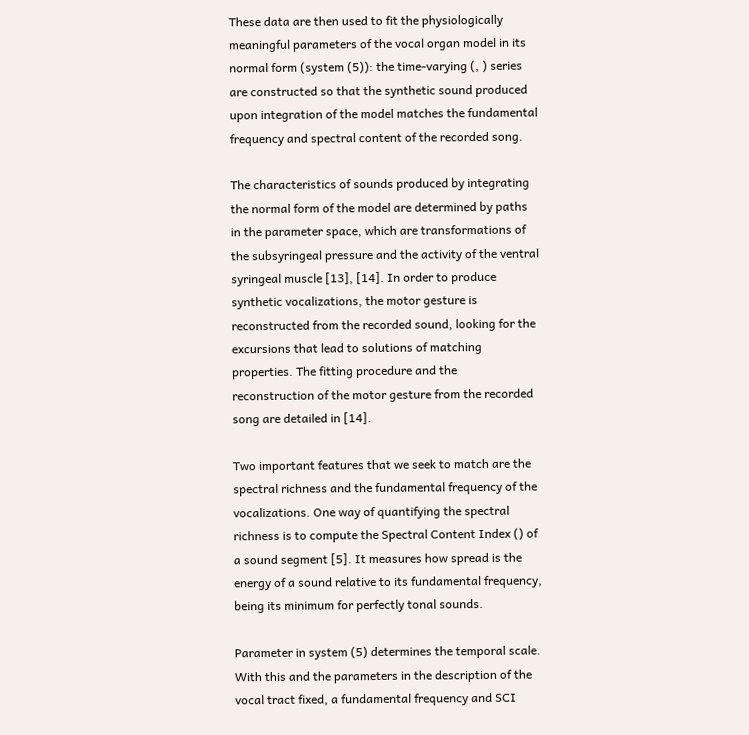These data are then used to fit the physiologically meaningful parameters of the vocal organ model in its normal form (system (5)): the time-varying (, ) series are constructed so that the synthetic sound produced upon integration of the model matches the fundamental frequency and spectral content of the recorded song.

The characteristics of sounds produced by integrating the normal form of the model are determined by paths in the parameter space, which are transformations of the subsyringeal pressure and the activity of the ventral syringeal muscle [13], [14]. In order to produce synthetic vocalizations, the motor gesture is reconstructed from the recorded sound, looking for the excursions that lead to solutions of matching properties. The fitting procedure and the reconstruction of the motor gesture from the recorded song are detailed in [14].

Two important features that we seek to match are the spectral richness and the fundamental frequency of the vocalizations. One way of quantifying the spectral richness is to compute the Spectral Content Index () of a sound segment [5]. It measures how spread is the energy of a sound relative to its fundamental frequency, being its minimum for perfectly tonal sounds.

Parameter in system (5) determines the temporal scale. With this and the parameters in the description of the vocal tract fixed, a fundamental frequency and SCI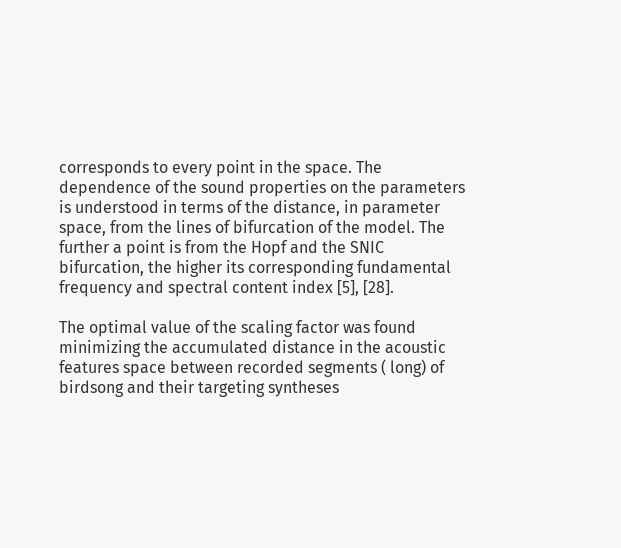corresponds to every point in the space. The dependence of the sound properties on the parameters is understood in terms of the distance, in parameter space, from the lines of bifurcation of the model. The further a point is from the Hopf and the SNIC bifurcation, the higher its corresponding fundamental frequency and spectral content index [5], [28].

The optimal value of the scaling factor was found minimizing the accumulated distance in the acoustic features space between recorded segments ( long) of birdsong and their targeting syntheses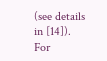(see details in [14]). For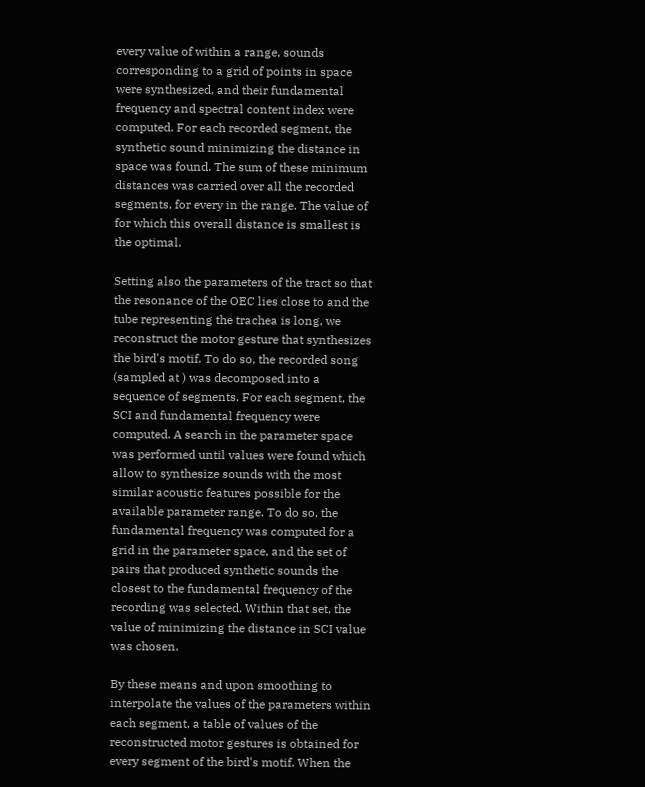every value of within a range, sounds corresponding to a grid of points in space were synthesized, and their fundamental frequency and spectral content index were computed. For each recorded segment, the synthetic sound minimizing the distance in space was found. The sum of these minimum distances was carried over all the recorded segments, for every in the range. The value of for which this overall distance is smallest is the optimal.

Setting also the parameters of the tract so that the resonance of the OEC lies close to and the tube representing the trachea is long, we reconstruct the motor gesture that synthesizes the bird's motif. To do so, the recorded song (sampled at ) was decomposed into a sequence of segments. For each segment, the SCI and fundamental frequency were computed. A search in the parameter space was performed until values were found which allow to synthesize sounds with the most similar acoustic features possible for the available parameter range. To do so, the fundamental frequency was computed for a grid in the parameter space, and the set of pairs that produced synthetic sounds the closest to the fundamental frequency of the recording was selected. Within that set, the value of minimizing the distance in SCI value was chosen.

By these means and upon smoothing to interpolate the values of the parameters within each segment, a table of values of the reconstructed motor gestures is obtained for every segment of the bird's motif. When the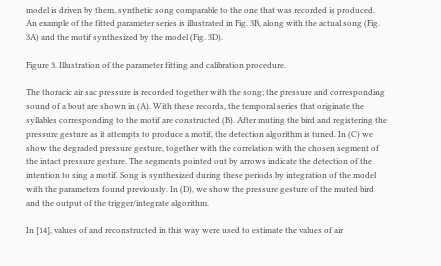model is driven by them, synthetic song comparable to the one that was recorded is produced. An example of the fitted parameter series is illustrated in Fig. 3B, along with the actual song (Fig. 3A) and the motif synthesized by the model (Fig. 3D).

Figure 3. Illustration of the parameter fitting and calibration procedure.

The thoracic air sac pressure is recorded together with the song; the pressure and corresponding sound of a bout are shown in (A). With these records, the temporal series that originate the syllables corresponding to the motif are constructed (B). After muting the bird and registering the pressure gesture as it attempts to produce a motif, the detection algorithm is tuned. In (C) we show the degraded pressure gesture, together with the correlation with the chosen segment of the intact pressure gesture. The segments pointed out by arrows indicate the detection of the intention to sing a motif. Song is synthesized during these periods by integration of the model with the parameters found previously. In (D), we show the pressure gesture of the muted bird and the output of the trigger/integrate algorithm.

In [14], values of and reconstructed in this way were used to estimate the values of air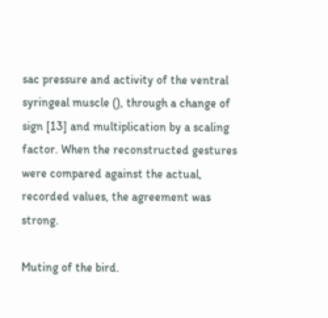sac pressure and activity of the ventral syringeal muscle (), through a change of sign [13] and multiplication by a scaling factor. When the reconstructed gestures were compared against the actual, recorded values, the agreement was strong.

Muting of the bird.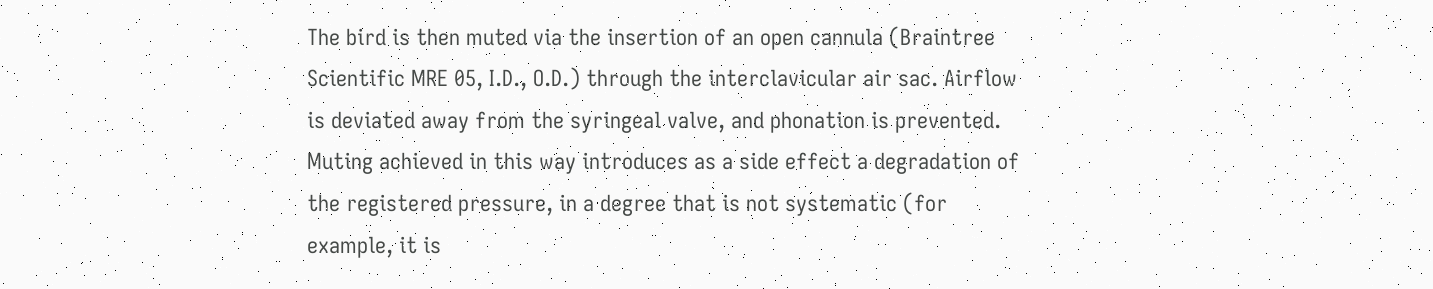The bird is then muted via the insertion of an open cannula (Braintree Scientific MRE 05, I.D., O.D.) through the interclavicular air sac. Airflow is deviated away from the syringeal valve, and phonation is prevented. Muting achieved in this way introduces as a side effect a degradation of the registered pressure, in a degree that is not systematic (for example, it is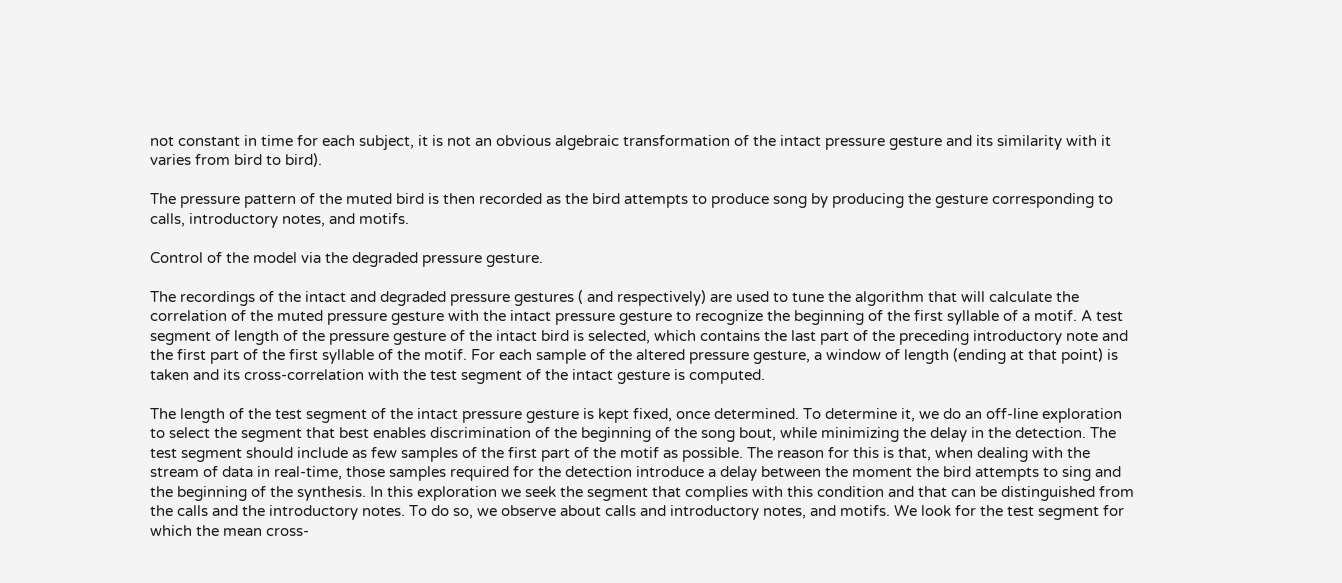not constant in time for each subject, it is not an obvious algebraic transformation of the intact pressure gesture and its similarity with it varies from bird to bird).

The pressure pattern of the muted bird is then recorded as the bird attempts to produce song by producing the gesture corresponding to calls, introductory notes, and motifs.

Control of the model via the degraded pressure gesture.

The recordings of the intact and degraded pressure gestures ( and respectively) are used to tune the algorithm that will calculate the correlation of the muted pressure gesture with the intact pressure gesture to recognize the beginning of the first syllable of a motif. A test segment of length of the pressure gesture of the intact bird is selected, which contains the last part of the preceding introductory note and the first part of the first syllable of the motif. For each sample of the altered pressure gesture, a window of length (ending at that point) is taken and its cross-correlation with the test segment of the intact gesture is computed.

The length of the test segment of the intact pressure gesture is kept fixed, once determined. To determine it, we do an off-line exploration to select the segment that best enables discrimination of the beginning of the song bout, while minimizing the delay in the detection. The test segment should include as few samples of the first part of the motif as possible. The reason for this is that, when dealing with the stream of data in real-time, those samples required for the detection introduce a delay between the moment the bird attempts to sing and the beginning of the synthesis. In this exploration we seek the segment that complies with this condition and that can be distinguished from the calls and the introductory notes. To do so, we observe about calls and introductory notes, and motifs. We look for the test segment for which the mean cross-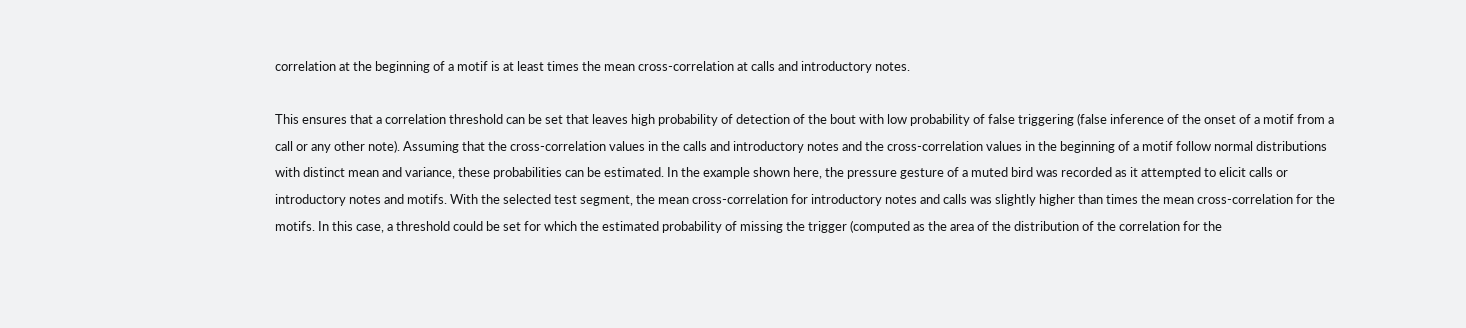correlation at the beginning of a motif is at least times the mean cross-correlation at calls and introductory notes.

This ensures that a correlation threshold can be set that leaves high probability of detection of the bout with low probability of false triggering (false inference of the onset of a motif from a call or any other note). Assuming that the cross-correlation values in the calls and introductory notes and the cross-correlation values in the beginning of a motif follow normal distributions with distinct mean and variance, these probabilities can be estimated. In the example shown here, the pressure gesture of a muted bird was recorded as it attempted to elicit calls or introductory notes and motifs. With the selected test segment, the mean cross-correlation for introductory notes and calls was slightly higher than times the mean cross-correlation for the motifs. In this case, a threshold could be set for which the estimated probability of missing the trigger (computed as the area of the distribution of the correlation for the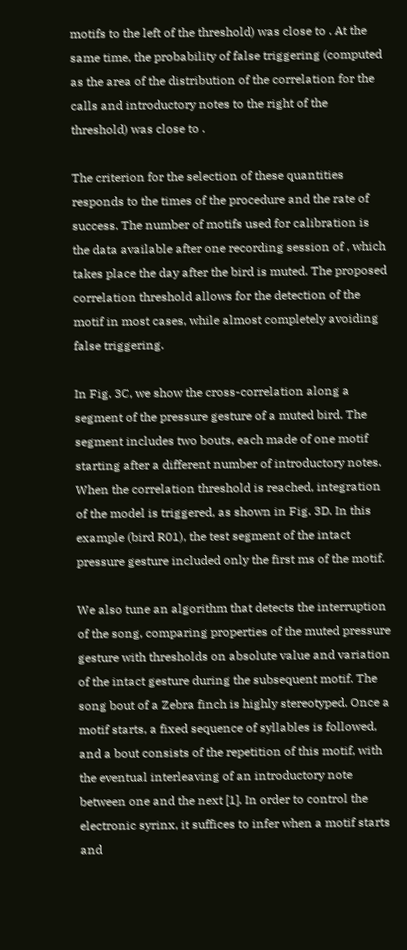motifs to the left of the threshold) was close to . At the same time, the probability of false triggering (computed as the area of the distribution of the correlation for the calls and introductory notes to the right of the threshold) was close to .

The criterion for the selection of these quantities responds to the times of the procedure and the rate of success. The number of motifs used for calibration is the data available after one recording session of , which takes place the day after the bird is muted. The proposed correlation threshold allows for the detection of the motif in most cases, while almost completely avoiding false triggering.

In Fig. 3C, we show the cross-correlation along a segment of the pressure gesture of a muted bird. The segment includes two bouts, each made of one motif starting after a different number of introductory notes. When the correlation threshold is reached, integration of the model is triggered, as shown in Fig. 3D. In this example (bird R01), the test segment of the intact pressure gesture included only the first ms of the motif.

We also tune an algorithm that detects the interruption of the song, comparing properties of the muted pressure gesture with thresholds on absolute value and variation of the intact gesture during the subsequent motif. The song bout of a Zebra finch is highly stereotyped. Once a motif starts, a fixed sequence of syllables is followed, and a bout consists of the repetition of this motif, with the eventual interleaving of an introductory note between one and the next [1]. In order to control the electronic syrinx, it suffices to infer when a motif starts and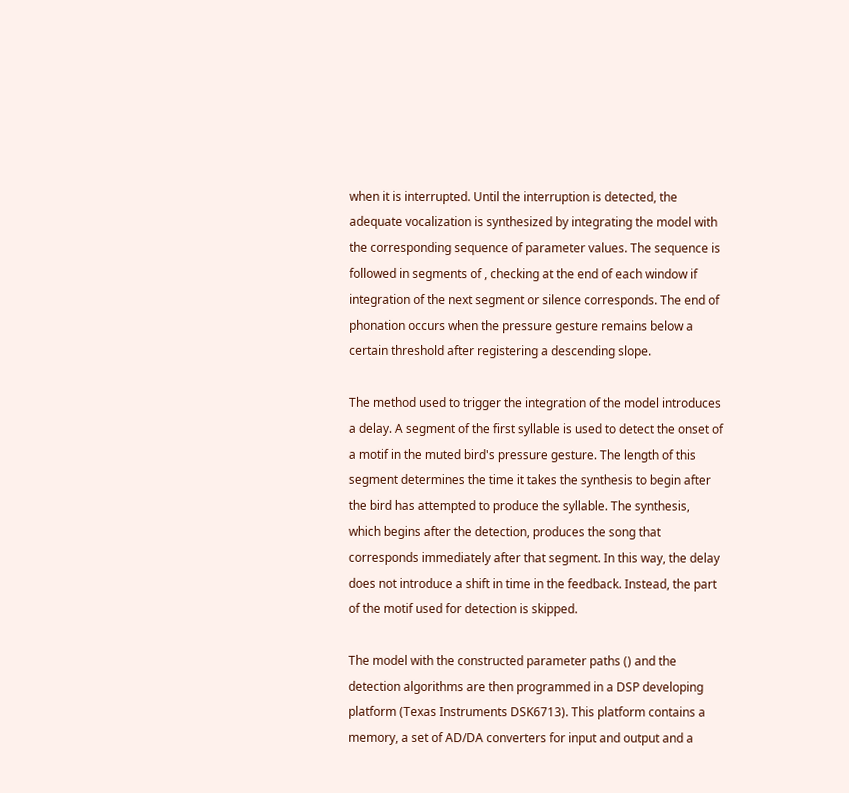when it is interrupted. Until the interruption is detected, the adequate vocalization is synthesized by integrating the model with the corresponding sequence of parameter values. The sequence is followed in segments of , checking at the end of each window if integration of the next segment or silence corresponds. The end of phonation occurs when the pressure gesture remains below a certain threshold after registering a descending slope.

The method used to trigger the integration of the model introduces a delay. A segment of the first syllable is used to detect the onset of a motif in the muted bird's pressure gesture. The length of this segment determines the time it takes the synthesis to begin after the bird has attempted to produce the syllable. The synthesis, which begins after the detection, produces the song that corresponds immediately after that segment. In this way, the delay does not introduce a shift in time in the feedback. Instead, the part of the motif used for detection is skipped.

The model with the constructed parameter paths () and the detection algorithms are then programmed in a DSP developing platform (Texas Instruments DSK6713). This platform contains a memory, a set of AD/DA converters for input and output and a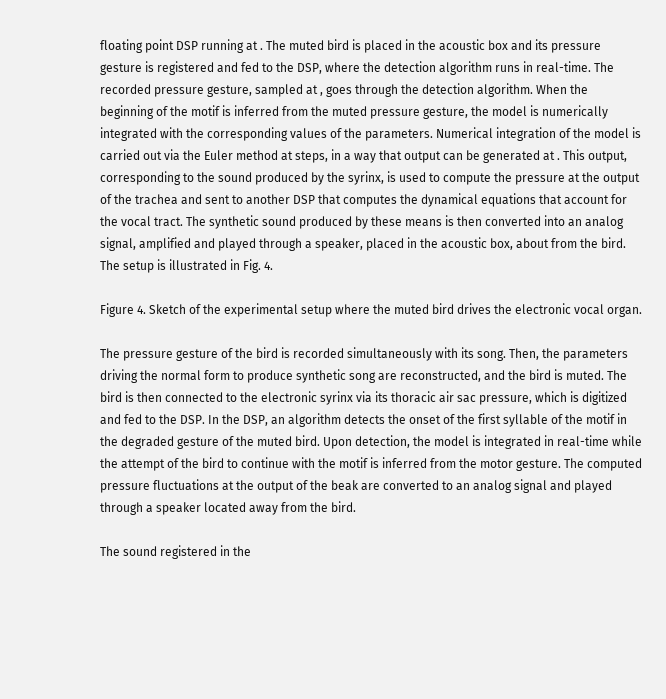floating point DSP running at . The muted bird is placed in the acoustic box and its pressure gesture is registered and fed to the DSP, where the detection algorithm runs in real-time. The recorded pressure gesture, sampled at , goes through the detection algorithm. When the beginning of the motif is inferred from the muted pressure gesture, the model is numerically integrated with the corresponding values of the parameters. Numerical integration of the model is carried out via the Euler method at steps, in a way that output can be generated at . This output, corresponding to the sound produced by the syrinx, is used to compute the pressure at the output of the trachea and sent to another DSP that computes the dynamical equations that account for the vocal tract. The synthetic sound produced by these means is then converted into an analog signal, amplified and played through a speaker, placed in the acoustic box, about from the bird. The setup is illustrated in Fig. 4.

Figure 4. Sketch of the experimental setup where the muted bird drives the electronic vocal organ.

The pressure gesture of the bird is recorded simultaneously with its song. Then, the parameters driving the normal form to produce synthetic song are reconstructed, and the bird is muted. The bird is then connected to the electronic syrinx via its thoracic air sac pressure, which is digitized and fed to the DSP. In the DSP, an algorithm detects the onset of the first syllable of the motif in the degraded gesture of the muted bird. Upon detection, the model is integrated in real-time while the attempt of the bird to continue with the motif is inferred from the motor gesture. The computed pressure fluctuations at the output of the beak are converted to an analog signal and played through a speaker located away from the bird.

The sound registered in the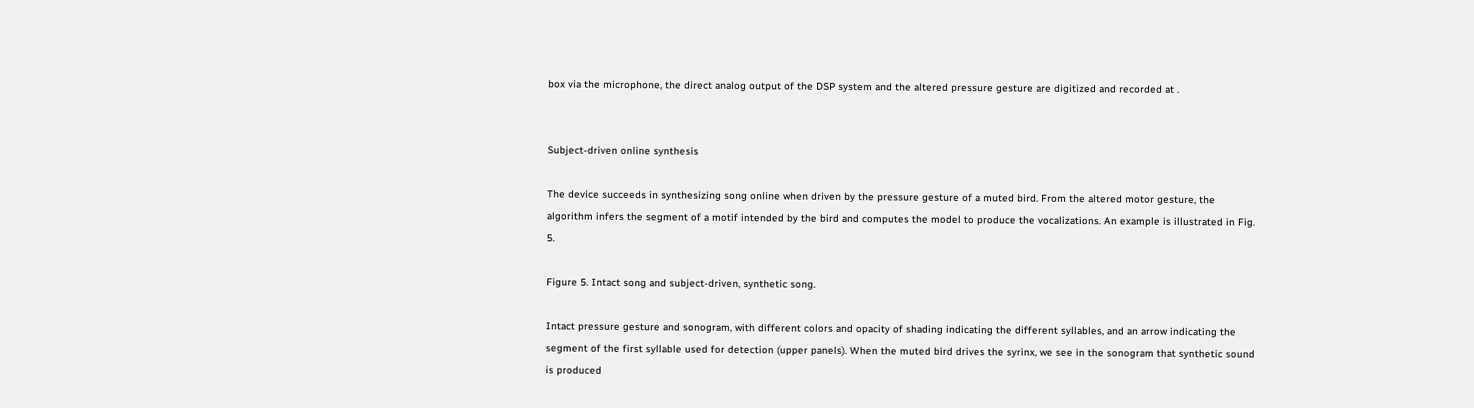box via the microphone, the direct analog output of the DSP system and the altered pressure gesture are digitized and recorded at .


Subject-driven online synthesis

The device succeeds in synthesizing song online when driven by the pressure gesture of a muted bird. From the altered motor gesture, the algorithm infers the segment of a motif intended by the bird and computes the model to produce the vocalizations. An example is illustrated in Fig. 5.

Figure 5. Intact song and subject-driven, synthetic song.

Intact pressure gesture and sonogram, with different colors and opacity of shading indicating the different syllables, and an arrow indicating the segment of the first syllable used for detection (upper panels). When the muted bird drives the syrinx, we see in the sonogram that synthetic sound is produced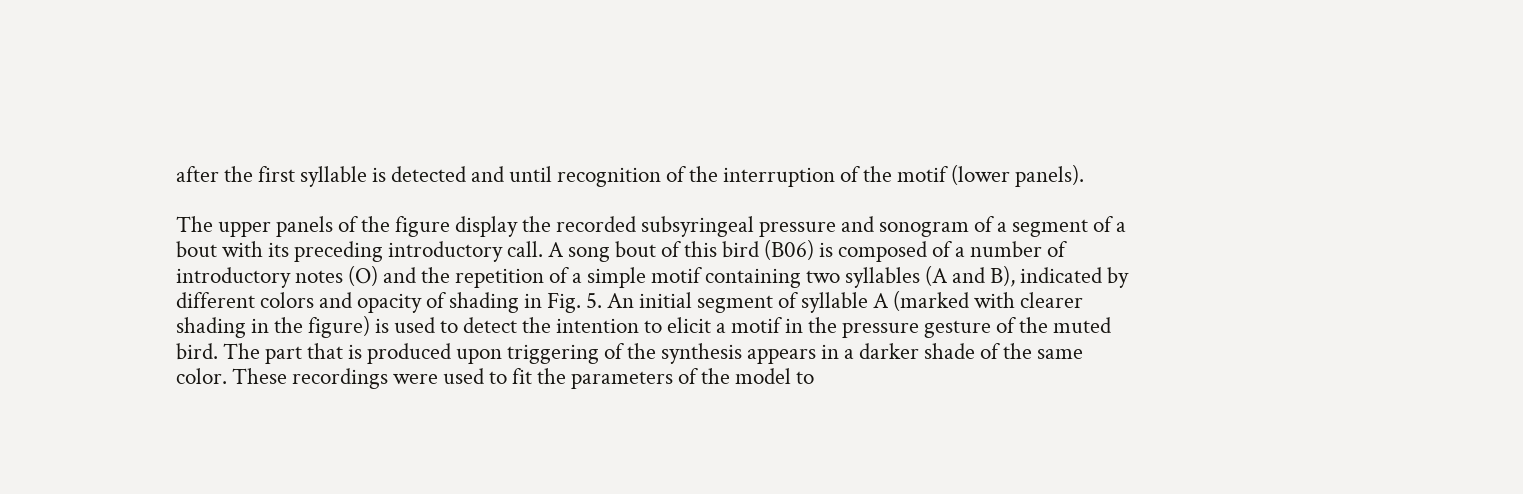after the first syllable is detected and until recognition of the interruption of the motif (lower panels).

The upper panels of the figure display the recorded subsyringeal pressure and sonogram of a segment of a bout with its preceding introductory call. A song bout of this bird (B06) is composed of a number of introductory notes (O) and the repetition of a simple motif containing two syllables (A and B), indicated by different colors and opacity of shading in Fig. 5. An initial segment of syllable A (marked with clearer shading in the figure) is used to detect the intention to elicit a motif in the pressure gesture of the muted bird. The part that is produced upon triggering of the synthesis appears in a darker shade of the same color. These recordings were used to fit the parameters of the model to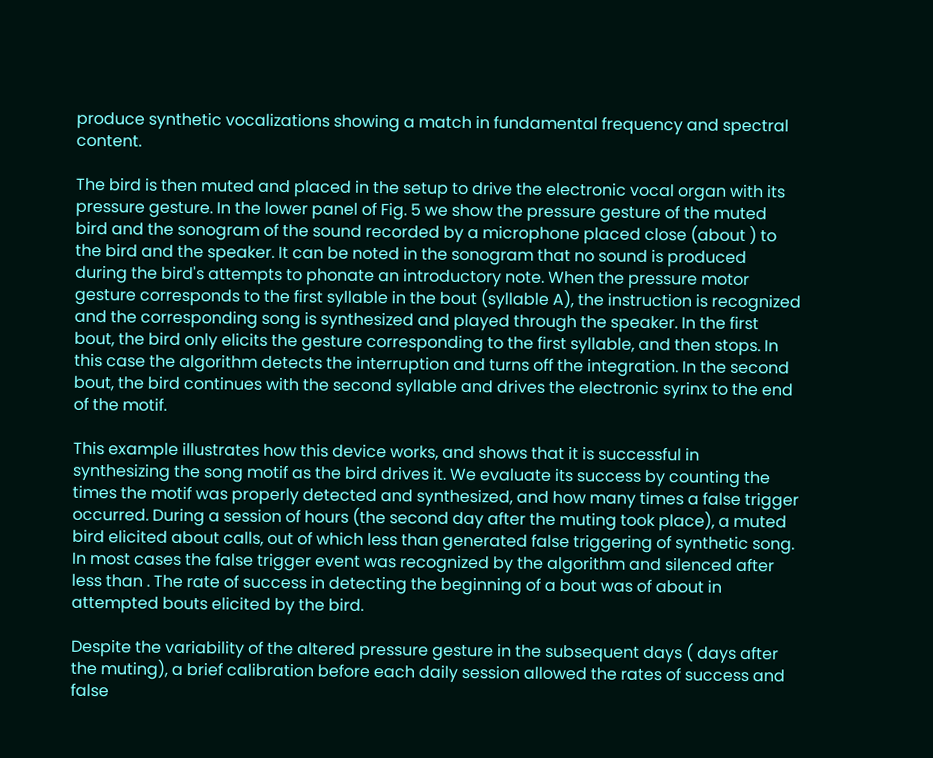produce synthetic vocalizations showing a match in fundamental frequency and spectral content.

The bird is then muted and placed in the setup to drive the electronic vocal organ with its pressure gesture. In the lower panel of Fig. 5 we show the pressure gesture of the muted bird and the sonogram of the sound recorded by a microphone placed close (about ) to the bird and the speaker. It can be noted in the sonogram that no sound is produced during the bird's attempts to phonate an introductory note. When the pressure motor gesture corresponds to the first syllable in the bout (syllable A), the instruction is recognized and the corresponding song is synthesized and played through the speaker. In the first bout, the bird only elicits the gesture corresponding to the first syllable, and then stops. In this case the algorithm detects the interruption and turns off the integration. In the second bout, the bird continues with the second syllable and drives the electronic syrinx to the end of the motif.

This example illustrates how this device works, and shows that it is successful in synthesizing the song motif as the bird drives it. We evaluate its success by counting the times the motif was properly detected and synthesized, and how many times a false trigger occurred. During a session of hours (the second day after the muting took place), a muted bird elicited about calls, out of which less than generated false triggering of synthetic song. In most cases the false trigger event was recognized by the algorithm and silenced after less than . The rate of success in detecting the beginning of a bout was of about in attempted bouts elicited by the bird.

Despite the variability of the altered pressure gesture in the subsequent days ( days after the muting), a brief calibration before each daily session allowed the rates of success and false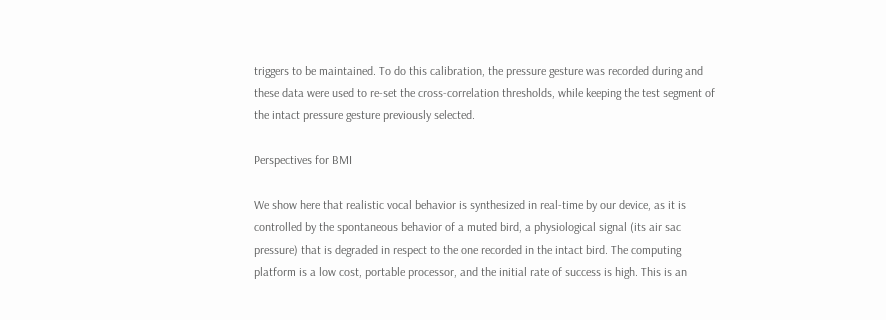triggers to be maintained. To do this calibration, the pressure gesture was recorded during and these data were used to re-set the cross-correlation thresholds, while keeping the test segment of the intact pressure gesture previously selected.

Perspectives for BMI

We show here that realistic vocal behavior is synthesized in real-time by our device, as it is controlled by the spontaneous behavior of a muted bird, a physiological signal (its air sac pressure) that is degraded in respect to the one recorded in the intact bird. The computing platform is a low cost, portable processor, and the initial rate of success is high. This is an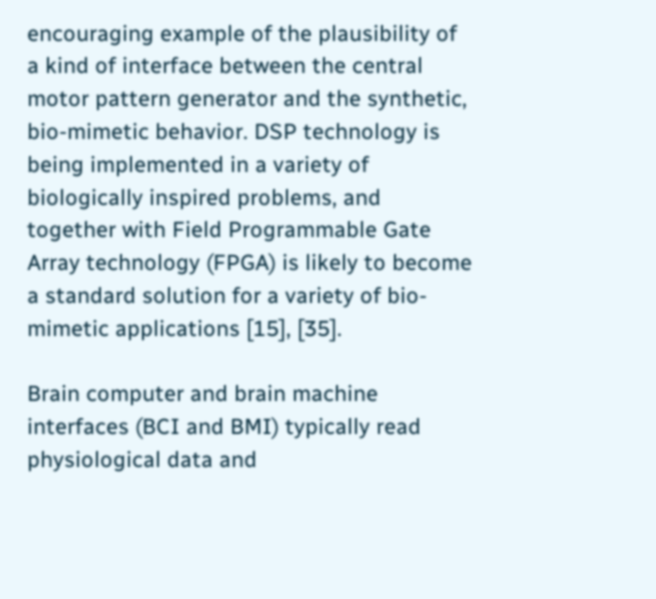encouraging example of the plausibility of a kind of interface between the central motor pattern generator and the synthetic, bio-mimetic behavior. DSP technology is being implemented in a variety of biologically inspired problems, and together with Field Programmable Gate Array technology (FPGA) is likely to become a standard solution for a variety of bio-mimetic applications [15], [35].

Brain computer and brain machine interfaces (BCI and BMI) typically read physiological data and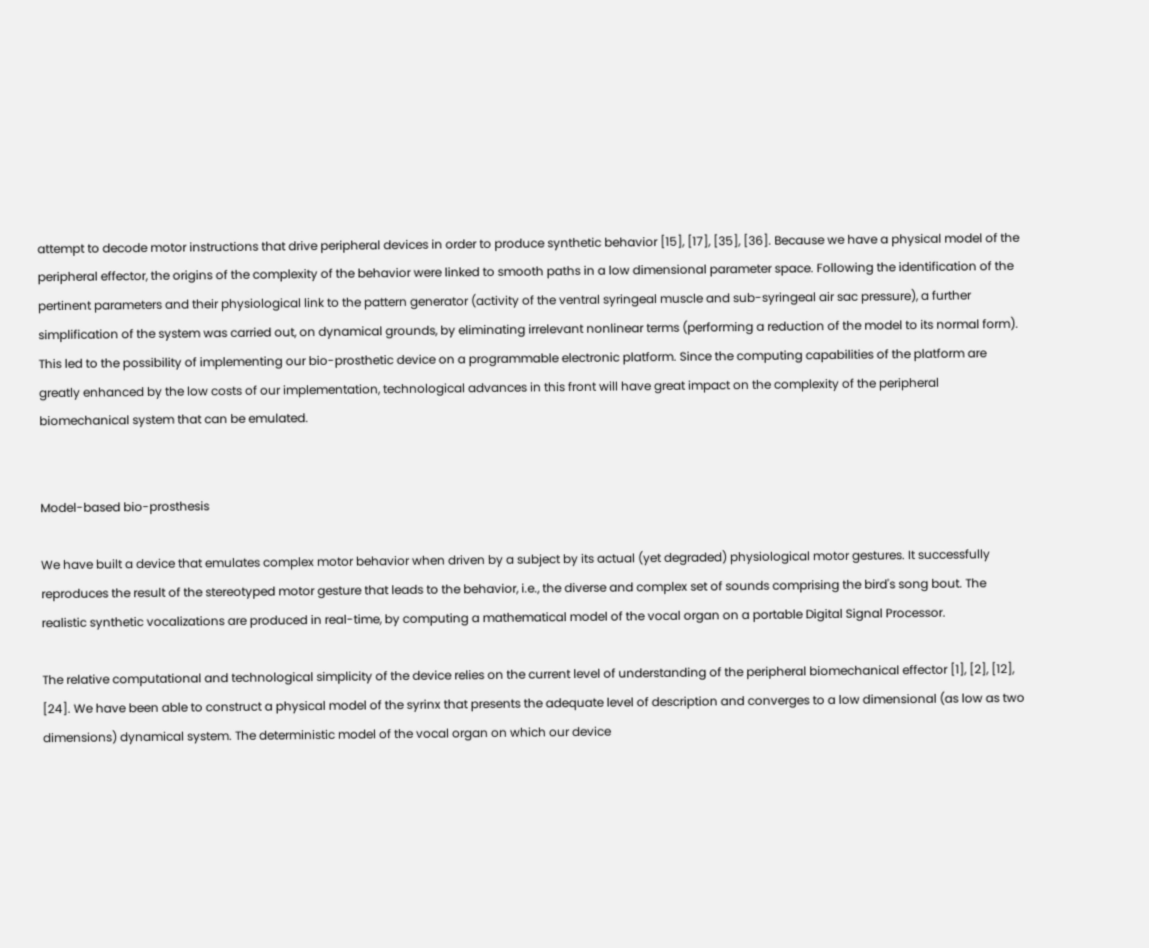attempt to decode motor instructions that drive peripheral devices in order to produce synthetic behavior [15], [17], [35], [36]. Because we have a physical model of the peripheral effector, the origins of the complexity of the behavior were linked to smooth paths in a low dimensional parameter space. Following the identification of the pertinent parameters and their physiological link to the pattern generator (activity of the ventral syringeal muscle and sub-syringeal air sac pressure), a further simplification of the system was carried out, on dynamical grounds, by eliminating irrelevant nonlinear terms (performing a reduction of the model to its normal form). This led to the possibility of implementing our bio-prosthetic device on a programmable electronic platform. Since the computing capabilities of the platform are greatly enhanced by the low costs of our implementation, technological advances in this front will have great impact on the complexity of the peripheral biomechanical system that can be emulated.


Model-based bio-prosthesis

We have built a device that emulates complex motor behavior when driven by a subject by its actual (yet degraded) physiological motor gestures. It successfully reproduces the result of the stereotyped motor gesture that leads to the behavior, i.e., the diverse and complex set of sounds comprising the bird's song bout. The realistic synthetic vocalizations are produced in real-time, by computing a mathematical model of the vocal organ on a portable Digital Signal Processor.

The relative computational and technological simplicity of the device relies on the current level of understanding of the peripheral biomechanical effector [1], [2], [12], [24]. We have been able to construct a physical model of the syrinx that presents the adequate level of description and converges to a low dimensional (as low as two dimensions) dynamical system. The deterministic model of the vocal organ on which our device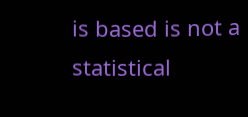is based is not a statistical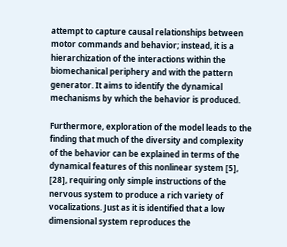attempt to capture causal relationships between motor commands and behavior; instead, it is a hierarchization of the interactions within the biomechanical periphery and with the pattern generator. It aims to identify the dynamical mechanisms by which the behavior is produced.

Furthermore, exploration of the model leads to the finding that much of the diversity and complexity of the behavior can be explained in terms of the dynamical features of this nonlinear system [5], [28], requiring only simple instructions of the nervous system to produce a rich variety of vocalizations. Just as it is identified that a low dimensional system reproduces the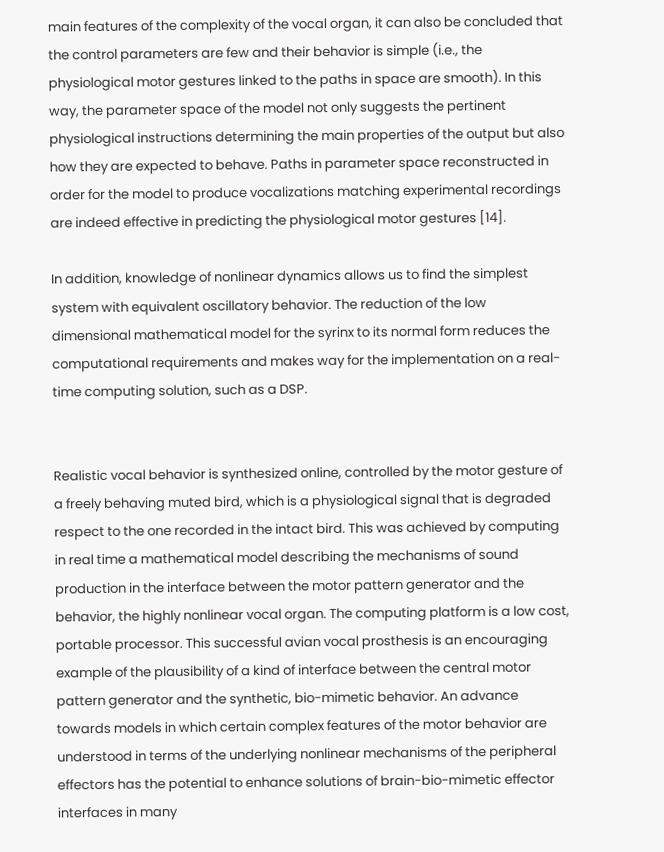main features of the complexity of the vocal organ, it can also be concluded that the control parameters are few and their behavior is simple (i.e., the physiological motor gestures linked to the paths in space are smooth). In this way, the parameter space of the model not only suggests the pertinent physiological instructions determining the main properties of the output but also how they are expected to behave. Paths in parameter space reconstructed in order for the model to produce vocalizations matching experimental recordings are indeed effective in predicting the physiological motor gestures [14].

In addition, knowledge of nonlinear dynamics allows us to find the simplest system with equivalent oscillatory behavior. The reduction of the low dimensional mathematical model for the syrinx to its normal form reduces the computational requirements and makes way for the implementation on a real-time computing solution, such as a DSP.


Realistic vocal behavior is synthesized online, controlled by the motor gesture of a freely behaving muted bird, which is a physiological signal that is degraded respect to the one recorded in the intact bird. This was achieved by computing in real time a mathematical model describing the mechanisms of sound production in the interface between the motor pattern generator and the behavior, the highly nonlinear vocal organ. The computing platform is a low cost, portable processor. This successful avian vocal prosthesis is an encouraging example of the plausibility of a kind of interface between the central motor pattern generator and the synthetic, bio-mimetic behavior. An advance towards models in which certain complex features of the motor behavior are understood in terms of the underlying nonlinear mechanisms of the peripheral effectors has the potential to enhance solutions of brain-bio-mimetic effector interfaces in many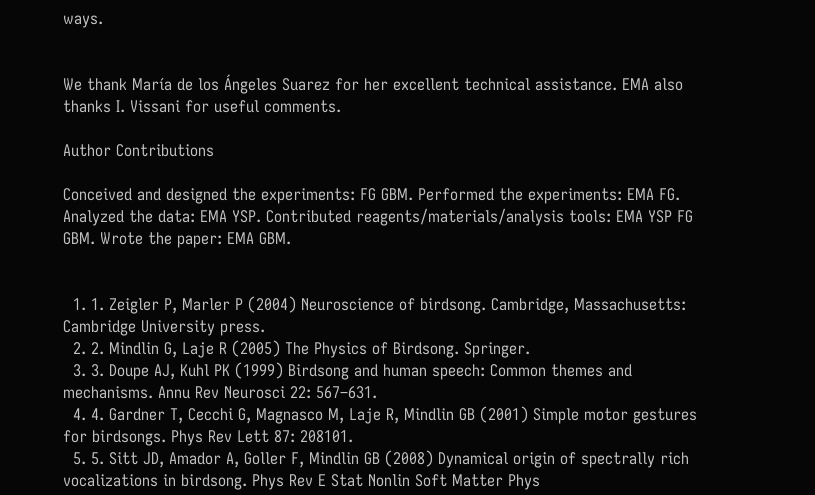ways.


We thank María de los Ángeles Suarez for her excellent technical assistance. EMA also thanks I. Vissani for useful comments.

Author Contributions

Conceived and designed the experiments: FG GBM. Performed the experiments: EMA FG. Analyzed the data: EMA YSP. Contributed reagents/materials/analysis tools: EMA YSP FG GBM. Wrote the paper: EMA GBM.


  1. 1. Zeigler P, Marler P (2004) Neuroscience of birdsong. Cambridge, Massachusetts: Cambridge University press.
  2. 2. Mindlin G, Laje R (2005) The Physics of Birdsong. Springer.
  3. 3. Doupe AJ, Kuhl PK (1999) Birdsong and human speech: Common themes and mechanisms. Annu Rev Neurosci 22: 567–631.
  4. 4. Gardner T, Cecchi G, Magnasco M, Laje R, Mindlin GB (2001) Simple motor gestures for birdsongs. Phys Rev Lett 87: 208101.
  5. 5. Sitt JD, Amador A, Goller F, Mindlin GB (2008) Dynamical origin of spectrally rich vocalizations in birdsong. Phys Rev E Stat Nonlin Soft Matter Phys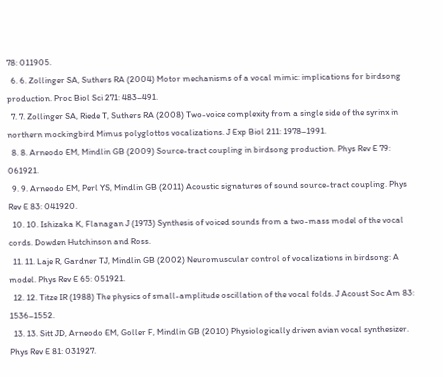78: 011905.
  6. 6. Zollinger SA, Suthers RA (2004) Motor mechanisms of a vocal mimic: implications for birdsong production. Proc Biol Sci 271: 483–491.
  7. 7. Zollinger SA, Riede T, Suthers RA (2008) Two-voice complexity from a single side of the syrinx in northern mockingbird Mimus polyglottos vocalizations. J Exp Biol 211: 1978–1991.
  8. 8. Arneodo EM, Mindlin GB (2009) Source-tract coupling in birdsong production. Phys Rev E 79: 061921.
  9. 9. Arneodo EM, Perl YS, Mindlin GB (2011) Acoustic signatures of sound source-tract coupling. Phys Rev E 83: 041920.
  10. 10. Ishizaka K, Flanagan J (1973) Synthesis of voiced sounds from a two-mass model of the vocal cords. Dowden Hutchinson and Ross.
  11. 11. Laje R, Gardner TJ, Mindlin GB (2002) Neuromuscular control of vocalizations in birdsong: A model. Phys Rev E 65: 051921.
  12. 12. Titze IR (1988) The physics of small-amplitude oscillation of the vocal folds. J Acoust Soc Am 83: 1536–1552.
  13. 13. Sitt JD, Arneodo EM, Goller F, Mindlin GB (2010) Physiologically driven avian vocal synthesizer. Phys Rev E 81: 031927.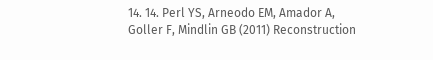14. 14. Perl YS, Arneodo EM, Amador A, Goller F, Mindlin GB (2011) Reconstruction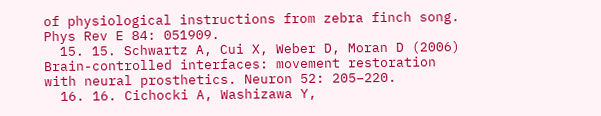of physiological instructions from zebra finch song. Phys Rev E 84: 051909.
  15. 15. Schwartz A, Cui X, Weber D, Moran D (2006) Brain-controlled interfaces: movement restoration with neural prosthetics. Neuron 52: 205–220.
  16. 16. Cichocki A, Washizawa Y,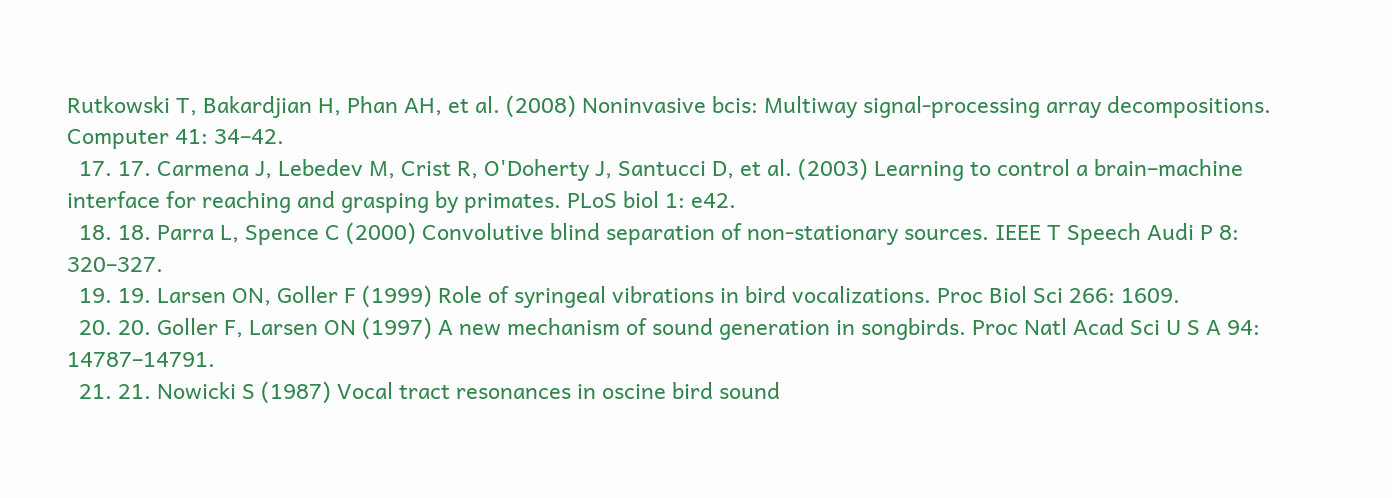Rutkowski T, Bakardjian H, Phan AH, et al. (2008) Noninvasive bcis: Multiway signal-processing array decompositions. Computer 41: 34–42.
  17. 17. Carmena J, Lebedev M, Crist R, O'Doherty J, Santucci D, et al. (2003) Learning to control a brain–machine interface for reaching and grasping by primates. PLoS biol 1: e42.
  18. 18. Parra L, Spence C (2000) Convolutive blind separation of non-stationary sources. IEEE T Speech Audi P 8: 320–327.
  19. 19. Larsen ON, Goller F (1999) Role of syringeal vibrations in bird vocalizations. Proc Biol Sci 266: 1609.
  20. 20. Goller F, Larsen ON (1997) A new mechanism of sound generation in songbirds. Proc Natl Acad Sci U S A 94: 14787–14791.
  21. 21. Nowicki S (1987) Vocal tract resonances in oscine bird sound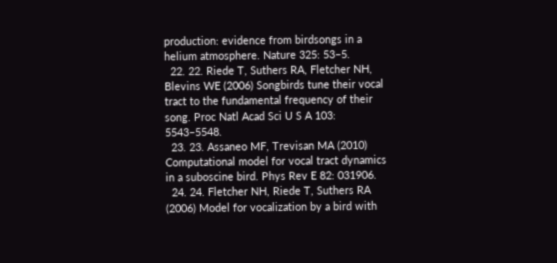production: evidence from birdsongs in a helium atmosphere. Nature 325: 53–5.
  22. 22. Riede T, Suthers RA, Fletcher NH, Blevins WE (2006) Songbirds tune their vocal tract to the fundamental frequency of their song. Proc Natl Acad Sci U S A 103: 5543–5548.
  23. 23. Assaneo MF, Trevisan MA (2010) Computational model for vocal tract dynamics in a suboscine bird. Phys Rev E 82: 031906.
  24. 24. Fletcher NH, Riede T, Suthers RA (2006) Model for vocalization by a bird with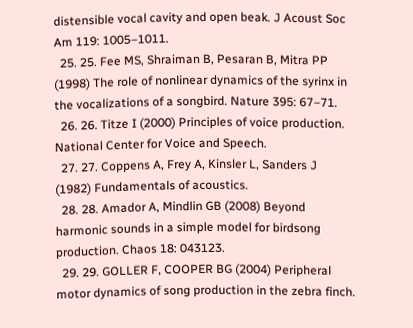distensible vocal cavity and open beak. J Acoust Soc Am 119: 1005–1011.
  25. 25. Fee MS, Shraiman B, Pesaran B, Mitra PP (1998) The role of nonlinear dynamics of the syrinx in the vocalizations of a songbird. Nature 395: 67–71.
  26. 26. Titze I (2000) Principles of voice production. National Center for Voice and Speech.
  27. 27. Coppens A, Frey A, Kinsler L, Sanders J (1982) Fundamentals of acoustics.
  28. 28. Amador A, Mindlin GB (2008) Beyond harmonic sounds in a simple model for birdsong production. Chaos 18: 043123.
  29. 29. GOLLER F, COOPER BG (2004) Peripheral motor dynamics of song production in the zebra finch.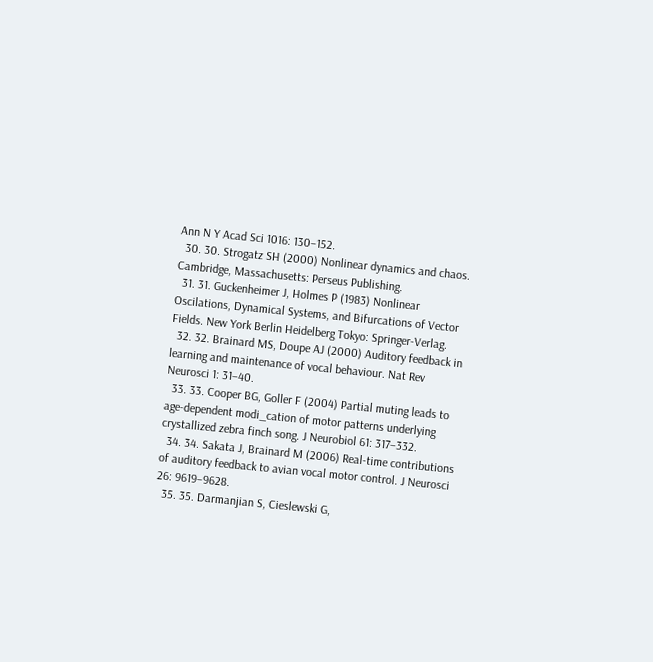Ann N Y Acad Sci 1016: 130–152.
  30. 30. Strogatz SH (2000) Nonlinear dynamics and chaos. Cambridge, Massachusetts: Perseus Publishing.
  31. 31. Guckenheimer J, Holmes P (1983) Nonlinear Oscilations, Dynamical Systems, and Bifurcations of Vector Fields. New York Berlin Heidelberg Tokyo: Springer-Verlag.
  32. 32. Brainard MS, Doupe AJ (2000) Auditory feedback in learning and maintenance of vocal behaviour. Nat Rev Neurosci 1: 31–40.
  33. 33. Cooper BG, Goller F (2004) Partial muting leads to age-dependent modi_cation of motor patterns underlying crystallized zebra finch song. J Neurobiol 61: 317–332.
  34. 34. Sakata J, Brainard M (2006) Real-time contributions of auditory feedback to avian vocal motor control. J Neurosci 26: 9619–9628.
  35. 35. Darmanjian S, Cieslewski G,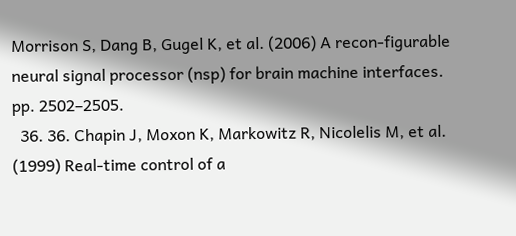Morrison S, Dang B, Gugel K, et al. (2006) A recon-figurable neural signal processor (nsp) for brain machine interfaces. pp. 2502–2505.
  36. 36. Chapin J, Moxon K, Markowitz R, Nicolelis M, et al. (1999) Real-time control of a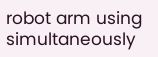robot arm using simultaneously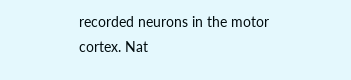recorded neurons in the motor cortex. Nat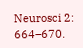Neurosci 2: 664–670.